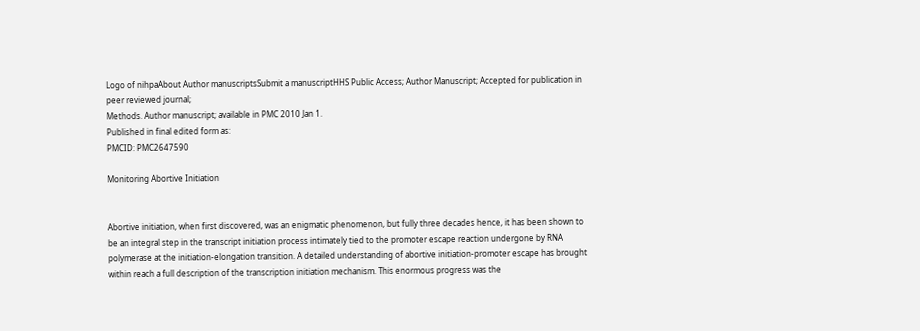Logo of nihpaAbout Author manuscriptsSubmit a manuscriptHHS Public Access; Author Manuscript; Accepted for publication in peer reviewed journal;
Methods. Author manuscript; available in PMC 2010 Jan 1.
Published in final edited form as:
PMCID: PMC2647590

Monitoring Abortive Initiation


Abortive initiation, when first discovered, was an enigmatic phenomenon, but fully three decades hence, it has been shown to be an integral step in the transcript initiation process intimately tied to the promoter escape reaction undergone by RNA polymerase at the initiation-elongation transition. A detailed understanding of abortive initiation-promoter escape has brought within reach a full description of the transcription initiation mechanism. This enormous progress was the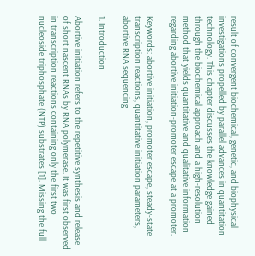result of convergent biochemical, genetic, and biophysical investigations propelled by parallel advances in quantitation technology. This chapter discusses the knowledge gained through the biochemical approach and a high-resolution method that yields quantitative and qualitative information regarding abortive initiation-promoter escape at a promoter.

Keywords: abortive initiation, promoter escape, steady-state transcription reactions, quantitative initiation parameters, abortive RNA sequencing

1. Introduction

Abortive initiation refers to the repetitive synthesis and release of short nascent RNAs by RNA polymerase. It was first observed in transcription reactions containing only the first two nucleoside triphosphate (NTP) substrates [1]. Missing the full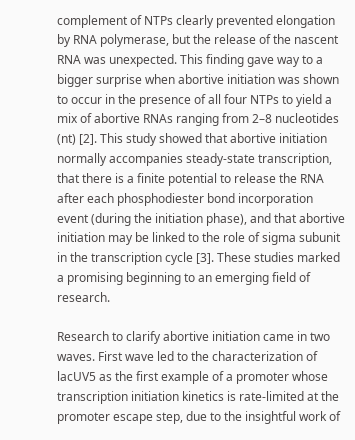complement of NTPs clearly prevented elongation by RNA polymerase, but the release of the nascent RNA was unexpected. This finding gave way to a bigger surprise when abortive initiation was shown to occur in the presence of all four NTPs to yield a mix of abortive RNAs ranging from 2–8 nucleotides (nt) [2]. This study showed that abortive initiation normally accompanies steady-state transcription, that there is a finite potential to release the RNA after each phosphodiester bond incorporation event (during the initiation phase), and that abortive initiation may be linked to the role of sigma subunit in the transcription cycle [3]. These studies marked a promising beginning to an emerging field of research.

Research to clarify abortive initiation came in two waves. First wave led to the characterization of lacUV5 as the first example of a promoter whose transcription initiation kinetics is rate-limited at the promoter escape step, due to the insightful work of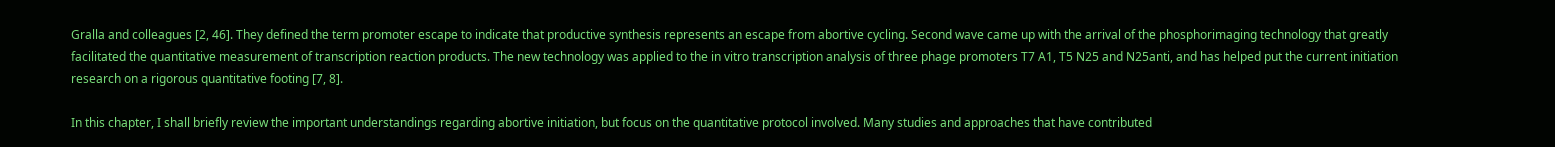Gralla and colleagues [2, 46]. They defined the term promoter escape to indicate that productive synthesis represents an escape from abortive cycling. Second wave came up with the arrival of the phosphorimaging technology that greatly facilitated the quantitative measurement of transcription reaction products. The new technology was applied to the in vitro transcription analysis of three phage promoters T7 A1, T5 N25 and N25anti, and has helped put the current initiation research on a rigorous quantitative footing [7, 8].

In this chapter, I shall briefly review the important understandings regarding abortive initiation, but focus on the quantitative protocol involved. Many studies and approaches that have contributed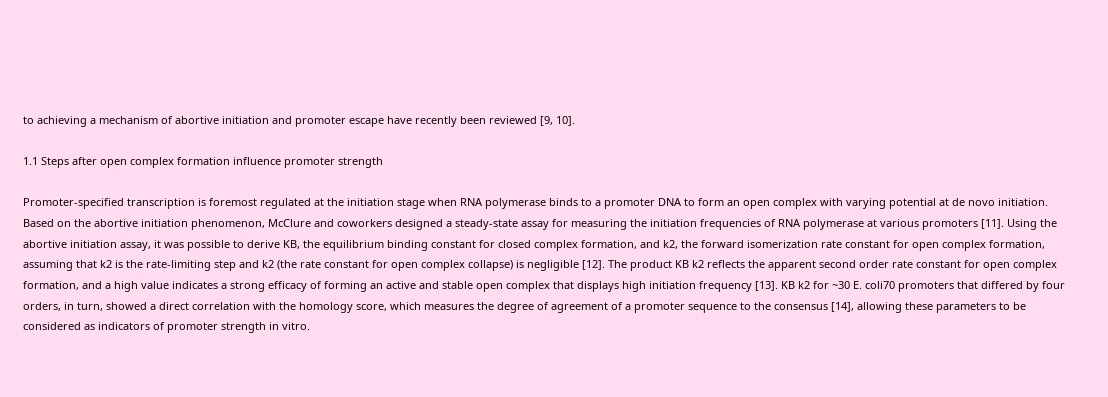to achieving a mechanism of abortive initiation and promoter escape have recently been reviewed [9, 10].

1.1 Steps after open complex formation influence promoter strength

Promoter-specified transcription is foremost regulated at the initiation stage when RNA polymerase binds to a promoter DNA to form an open complex with varying potential at de novo initiation. Based on the abortive initiation phenomenon, McClure and coworkers designed a steady-state assay for measuring the initiation frequencies of RNA polymerase at various promoters [11]. Using the abortive initiation assay, it was possible to derive KB, the equilibrium binding constant for closed complex formation, and k2, the forward isomerization rate constant for open complex formation, assuming that k2 is the rate-limiting step and k2 (the rate constant for open complex collapse) is negligible [12]. The product KB k2 reflects the apparent second order rate constant for open complex formation, and a high value indicates a strong efficacy of forming an active and stable open complex that displays high initiation frequency [13]. KB k2 for ~30 E. coli70 promoters that differed by four orders, in turn, showed a direct correlation with the homology score, which measures the degree of agreement of a promoter sequence to the consensus [14], allowing these parameters to be considered as indicators of promoter strength in vitro.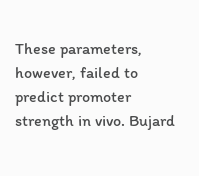These parameters, however, failed to predict promoter strength in vivo. Bujard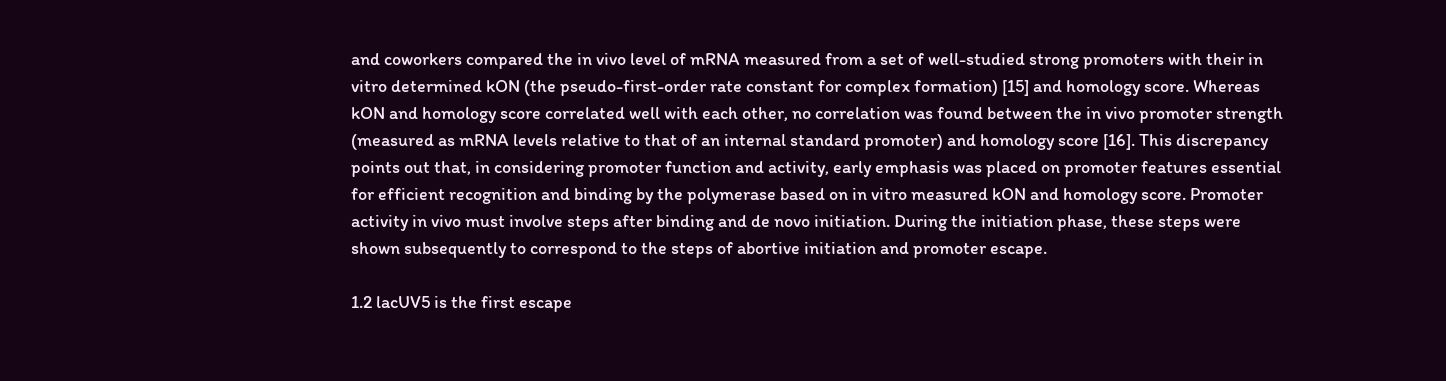and coworkers compared the in vivo level of mRNA measured from a set of well-studied strong promoters with their in vitro determined kON (the pseudo-first-order rate constant for complex formation) [15] and homology score. Whereas kON and homology score correlated well with each other, no correlation was found between the in vivo promoter strength (measured as mRNA levels relative to that of an internal standard promoter) and homology score [16]. This discrepancy points out that, in considering promoter function and activity, early emphasis was placed on promoter features essential for efficient recognition and binding by the polymerase based on in vitro measured kON and homology score. Promoter activity in vivo must involve steps after binding and de novo initiation. During the initiation phase, these steps were shown subsequently to correspond to the steps of abortive initiation and promoter escape.

1.2 lacUV5 is the first escape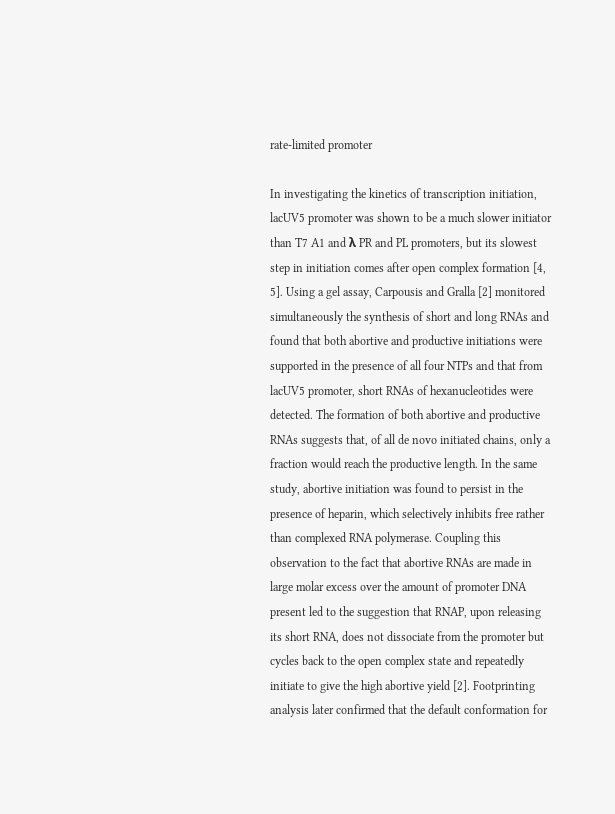rate-limited promoter

In investigating the kinetics of transcription initiation, lacUV5 promoter was shown to be a much slower initiator than T7 A1 and λ PR and PL promoters, but its slowest step in initiation comes after open complex formation [4, 5]. Using a gel assay, Carpousis and Gralla [2] monitored simultaneously the synthesis of short and long RNAs and found that both abortive and productive initiations were supported in the presence of all four NTPs and that from lacUV5 promoter, short RNAs of hexanucleotides were detected. The formation of both abortive and productive RNAs suggests that, of all de novo initiated chains, only a fraction would reach the productive length. In the same study, abortive initiation was found to persist in the presence of heparin, which selectively inhibits free rather than complexed RNA polymerase. Coupling this observation to the fact that abortive RNAs are made in large molar excess over the amount of promoter DNA present led to the suggestion that RNAP, upon releasing its short RNA, does not dissociate from the promoter but cycles back to the open complex state and repeatedly initiate to give the high abortive yield [2]. Footprinting analysis later confirmed that the default conformation for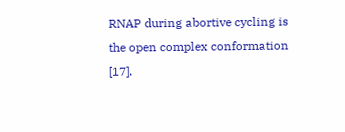RNAP during abortive cycling is the open complex conformation [17].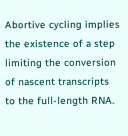Abortive cycling implies the existence of a step limiting the conversion of nascent transcripts to the full-length RNA.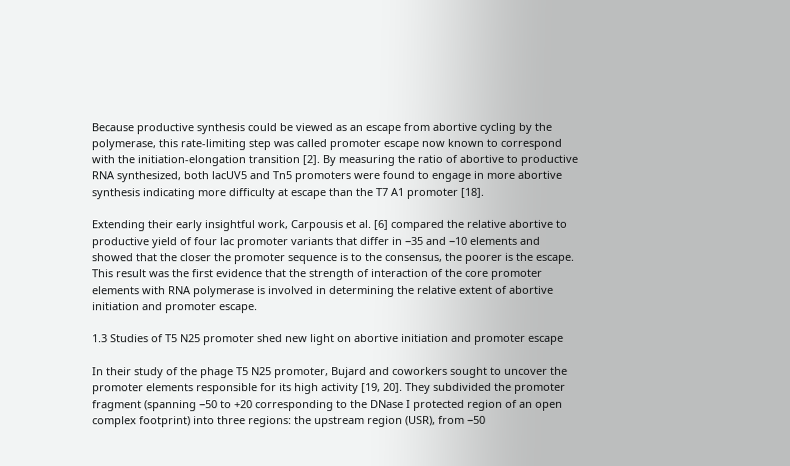Because productive synthesis could be viewed as an escape from abortive cycling by the polymerase, this rate-limiting step was called promoter escape now known to correspond with the initiation-elongation transition [2]. By measuring the ratio of abortive to productive RNA synthesized, both lacUV5 and Tn5 promoters were found to engage in more abortive synthesis indicating more difficulty at escape than the T7 A1 promoter [18].

Extending their early insightful work, Carpousis et al. [6] compared the relative abortive to productive yield of four lac promoter variants that differ in −35 and −10 elements and showed that the closer the promoter sequence is to the consensus, the poorer is the escape. This result was the first evidence that the strength of interaction of the core promoter elements with RNA polymerase is involved in determining the relative extent of abortive initiation and promoter escape.

1.3 Studies of T5 N25 promoter shed new light on abortive initiation and promoter escape

In their study of the phage T5 N25 promoter, Bujard and coworkers sought to uncover the promoter elements responsible for its high activity [19, 20]. They subdivided the promoter fragment (spanning −50 to +20 corresponding to the DNase I protected region of an open complex footprint) into three regions: the upstream region (USR), from −50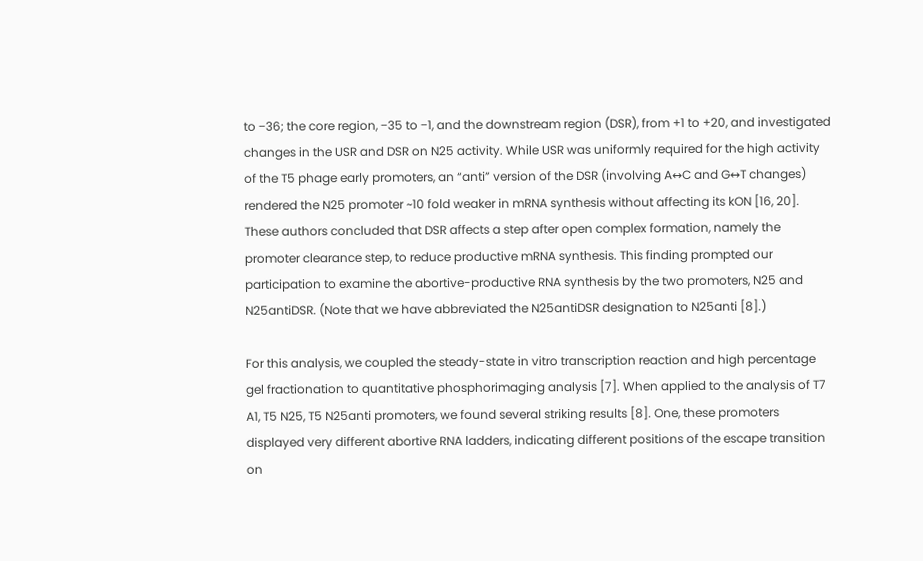to −36; the core region, −35 to −1, and the downstream region (DSR), from +1 to +20, and investigated changes in the USR and DSR on N25 activity. While USR was uniformly required for the high activity of the T5 phage early promoters, an “anti” version of the DSR (involving A↔C and G↔T changes) rendered the N25 promoter ~10 fold weaker in mRNA synthesis without affecting its kON [16, 20]. These authors concluded that DSR affects a step after open complex formation, namely the promoter clearance step, to reduce productive mRNA synthesis. This finding prompted our participation to examine the abortive-productive RNA synthesis by the two promoters, N25 and N25antiDSR. (Note that we have abbreviated the N25antiDSR designation to N25anti [8].)

For this analysis, we coupled the steady-state in vitro transcription reaction and high percentage gel fractionation to quantitative phosphorimaging analysis [7]. When applied to the analysis of T7 A1, T5 N25, T5 N25anti promoters, we found several striking results [8]. One, these promoters displayed very different abortive RNA ladders, indicating different positions of the escape transition on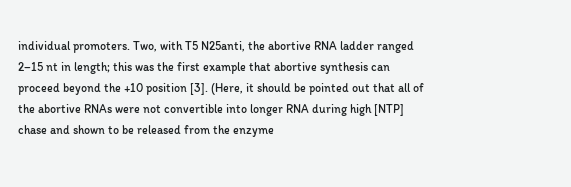individual promoters. Two, with T5 N25anti, the abortive RNA ladder ranged 2–15 nt in length; this was the first example that abortive synthesis can proceed beyond the +10 position [3]. (Here, it should be pointed out that all of the abortive RNAs were not convertible into longer RNA during high [NTP] chase and shown to be released from the enzyme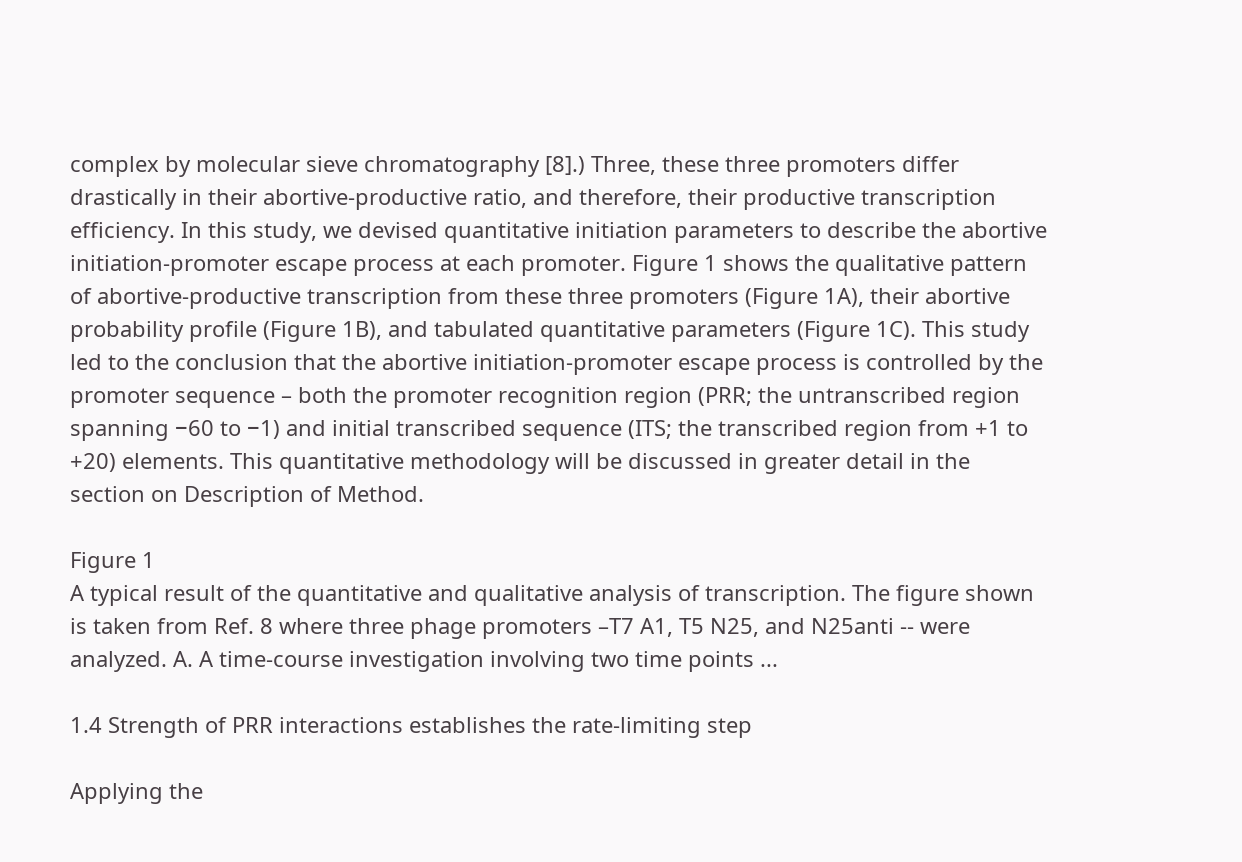complex by molecular sieve chromatography [8].) Three, these three promoters differ drastically in their abortive-productive ratio, and therefore, their productive transcription efficiency. In this study, we devised quantitative initiation parameters to describe the abortive initiation-promoter escape process at each promoter. Figure 1 shows the qualitative pattern of abortive-productive transcription from these three promoters (Figure 1A), their abortive probability profile (Figure 1B), and tabulated quantitative parameters (Figure 1C). This study led to the conclusion that the abortive initiation-promoter escape process is controlled by the promoter sequence – both the promoter recognition region (PRR; the untranscribed region spanning −60 to −1) and initial transcribed sequence (ITS; the transcribed region from +1 to +20) elements. This quantitative methodology will be discussed in greater detail in the section on Description of Method.

Figure 1
A typical result of the quantitative and qualitative analysis of transcription. The figure shown is taken from Ref. 8 where three phage promoters –T7 A1, T5 N25, and N25anti -- were analyzed. A. A time-course investigation involving two time points ...

1.4 Strength of PRR interactions establishes the rate-limiting step

Applying the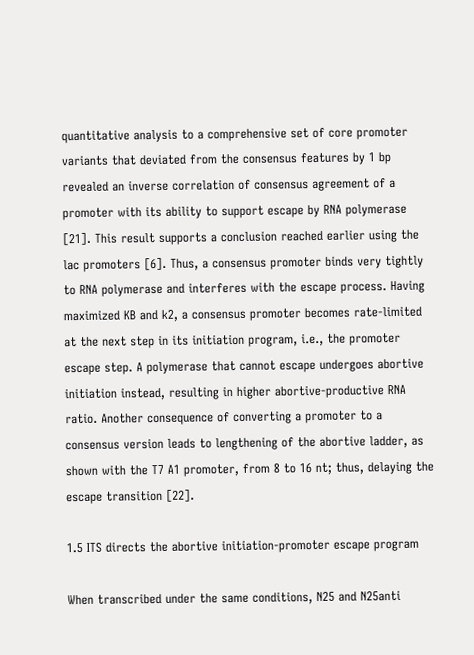quantitative analysis to a comprehensive set of core promoter variants that deviated from the consensus features by 1 bp revealed an inverse correlation of consensus agreement of a promoter with its ability to support escape by RNA polymerase [21]. This result supports a conclusion reached earlier using the lac promoters [6]. Thus, a consensus promoter binds very tightly to RNA polymerase and interferes with the escape process. Having maximized KB and k2, a consensus promoter becomes rate-limited at the next step in its initiation program, i.e., the promoter escape step. A polymerase that cannot escape undergoes abortive initiation instead, resulting in higher abortive-productive RNA ratio. Another consequence of converting a promoter to a consensus version leads to lengthening of the abortive ladder, as shown with the T7 A1 promoter, from 8 to 16 nt; thus, delaying the escape transition [22].

1.5 ITS directs the abortive initiation-promoter escape program

When transcribed under the same conditions, N25 and N25anti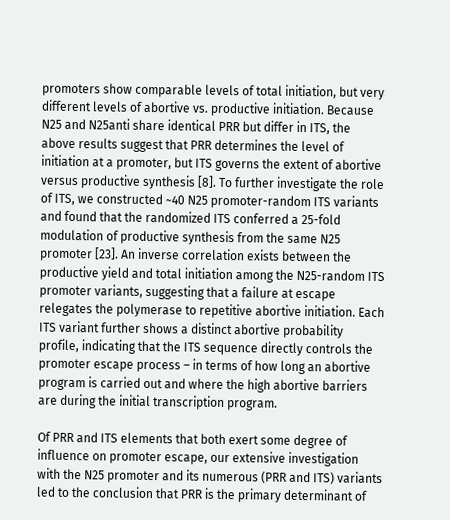promoters show comparable levels of total initiation, but very different levels of abortive vs. productive initiation. Because N25 and N25anti share identical PRR but differ in ITS, the above results suggest that PRR determines the level of initiation at a promoter, but ITS governs the extent of abortive versus productive synthesis [8]. To further investigate the role of ITS, we constructed ~40 N25 promoter-random ITS variants and found that the randomized ITS conferred a 25-fold modulation of productive synthesis from the same N25 promoter [23]. An inverse correlation exists between the productive yield and total initiation among the N25-random ITS promoter variants, suggesting that a failure at escape relegates the polymerase to repetitive abortive initiation. Each ITS variant further shows a distinct abortive probability profile, indicating that the ITS sequence directly controls the promoter escape process – in terms of how long an abortive program is carried out and where the high abortive barriers are during the initial transcription program.

Of PRR and ITS elements that both exert some degree of influence on promoter escape, our extensive investigation with the N25 promoter and its numerous (PRR and ITS) variants led to the conclusion that PRR is the primary determinant of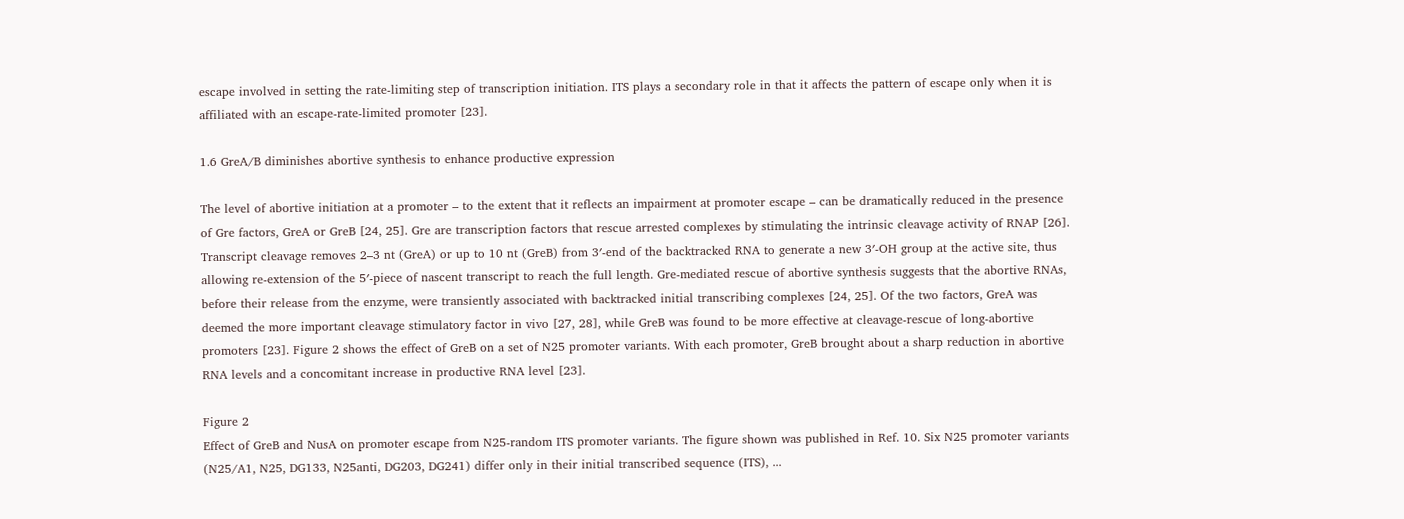escape involved in setting the rate-limiting step of transcription initiation. ITS plays a secondary role in that it affects the pattern of escape only when it is affiliated with an escape-rate-limited promoter [23].

1.6 GreA/B diminishes abortive synthesis to enhance productive expression

The level of abortive initiation at a promoter – to the extent that it reflects an impairment at promoter escape – can be dramatically reduced in the presence of Gre factors, GreA or GreB [24, 25]. Gre are transcription factors that rescue arrested complexes by stimulating the intrinsic cleavage activity of RNAP [26]. Transcript cleavage removes 2–3 nt (GreA) or up to 10 nt (GreB) from 3′-end of the backtracked RNA to generate a new 3′-OH group at the active site, thus allowing re-extension of the 5′-piece of nascent transcript to reach the full length. Gre-mediated rescue of abortive synthesis suggests that the abortive RNAs, before their release from the enzyme, were transiently associated with backtracked initial transcribing complexes [24, 25]. Of the two factors, GreA was deemed the more important cleavage stimulatory factor in vivo [27, 28], while GreB was found to be more effective at cleavage-rescue of long-abortive promoters [23]. Figure 2 shows the effect of GreB on a set of N25 promoter variants. With each promoter, GreB brought about a sharp reduction in abortive RNA levels and a concomitant increase in productive RNA level [23].

Figure 2
Effect of GreB and NusA on promoter escape from N25-random ITS promoter variants. The figure shown was published in Ref. 10. Six N25 promoter variants (N25/A1, N25, DG133, N25anti, DG203, DG241) differ only in their initial transcribed sequence (ITS), ...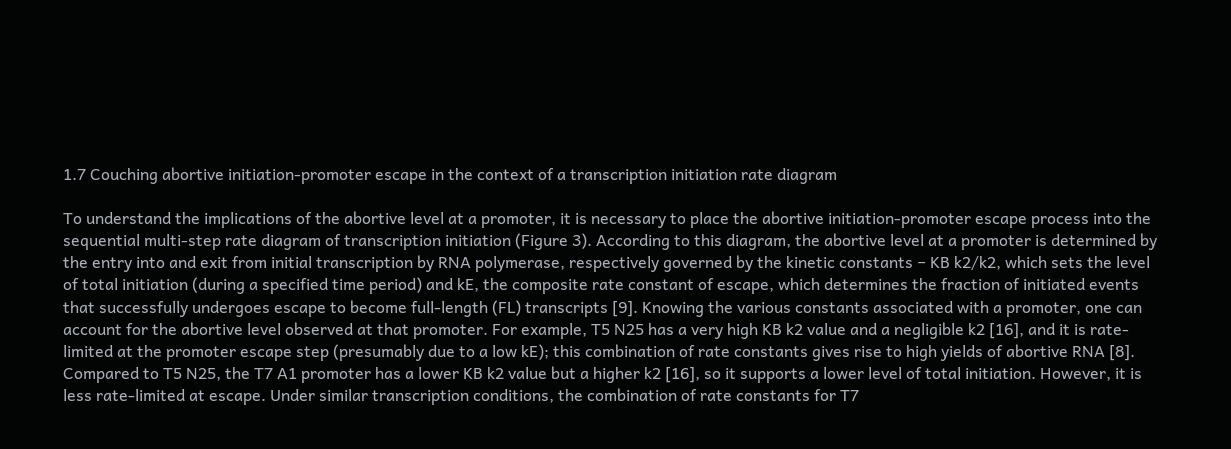1.7 Couching abortive initiation-promoter escape in the context of a transcription initiation rate diagram

To understand the implications of the abortive level at a promoter, it is necessary to place the abortive initiation-promoter escape process into the sequential multi-step rate diagram of transcription initiation (Figure 3). According to this diagram, the abortive level at a promoter is determined by the entry into and exit from initial transcription by RNA polymerase, respectively governed by the kinetic constants − KB k2/k2, which sets the level of total initiation (during a specified time period) and kE, the composite rate constant of escape, which determines the fraction of initiated events that successfully undergoes escape to become full-length (FL) transcripts [9]. Knowing the various constants associated with a promoter, one can account for the abortive level observed at that promoter. For example, T5 N25 has a very high KB k2 value and a negligible k2 [16], and it is rate-limited at the promoter escape step (presumably due to a low kE); this combination of rate constants gives rise to high yields of abortive RNA [8]. Compared to T5 N25, the T7 A1 promoter has a lower KB k2 value but a higher k2 [16], so it supports a lower level of total initiation. However, it is less rate-limited at escape. Under similar transcription conditions, the combination of rate constants for T7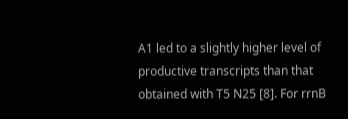A1 led to a slightly higher level of productive transcripts than that obtained with T5 N25 [8]. For rrnB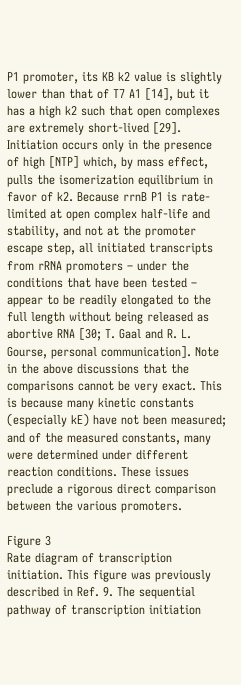P1 promoter, its KB k2 value is slightly lower than that of T7 A1 [14], but it has a high k2 such that open complexes are extremely short-lived [29]. Initiation occurs only in the presence of high [NTP] which, by mass effect, pulls the isomerization equilibrium in favor of k2. Because rrnB P1 is rate-limited at open complex half-life and stability, and not at the promoter escape step, all initiated transcripts from rRNA promoters – under the conditions that have been tested – appear to be readily elongated to the full length without being released as abortive RNA [30; T. Gaal and R. L. Gourse, personal communication]. Note in the above discussions that the comparisons cannot be very exact. This is because many kinetic constants (especially kE) have not been measured; and of the measured constants, many were determined under different reaction conditions. These issues preclude a rigorous direct comparison between the various promoters.

Figure 3
Rate diagram of transcription initiation. This figure was previously described in Ref. 9. The sequential pathway of transcription initiation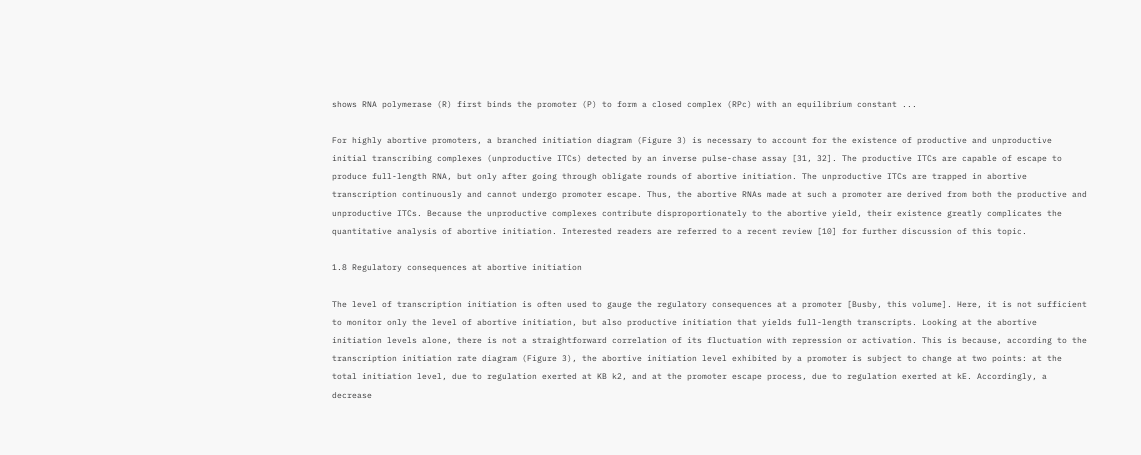shows RNA polymerase (R) first binds the promoter (P) to form a closed complex (RPc) with an equilibrium constant ...

For highly abortive promoters, a branched initiation diagram (Figure 3) is necessary to account for the existence of productive and unproductive initial transcribing complexes (unproductive ITCs) detected by an inverse pulse-chase assay [31, 32]. The productive ITCs are capable of escape to produce full-length RNA, but only after going through obligate rounds of abortive initiation. The unproductive ITCs are trapped in abortive transcription continuously and cannot undergo promoter escape. Thus, the abortive RNAs made at such a promoter are derived from both the productive and unproductive ITCs. Because the unproductive complexes contribute disproportionately to the abortive yield, their existence greatly complicates the quantitative analysis of abortive initiation. Interested readers are referred to a recent review [10] for further discussion of this topic.

1.8 Regulatory consequences at abortive initiation

The level of transcription initiation is often used to gauge the regulatory consequences at a promoter [Busby, this volume]. Here, it is not sufficient to monitor only the level of abortive initiation, but also productive initiation that yields full-length transcripts. Looking at the abortive initiation levels alone, there is not a straightforward correlation of its fluctuation with repression or activation. This is because, according to the transcription initiation rate diagram (Figure 3), the abortive initiation level exhibited by a promoter is subject to change at two points: at the total initiation level, due to regulation exerted at KB k2, and at the promoter escape process, due to regulation exerted at kE. Accordingly, a decrease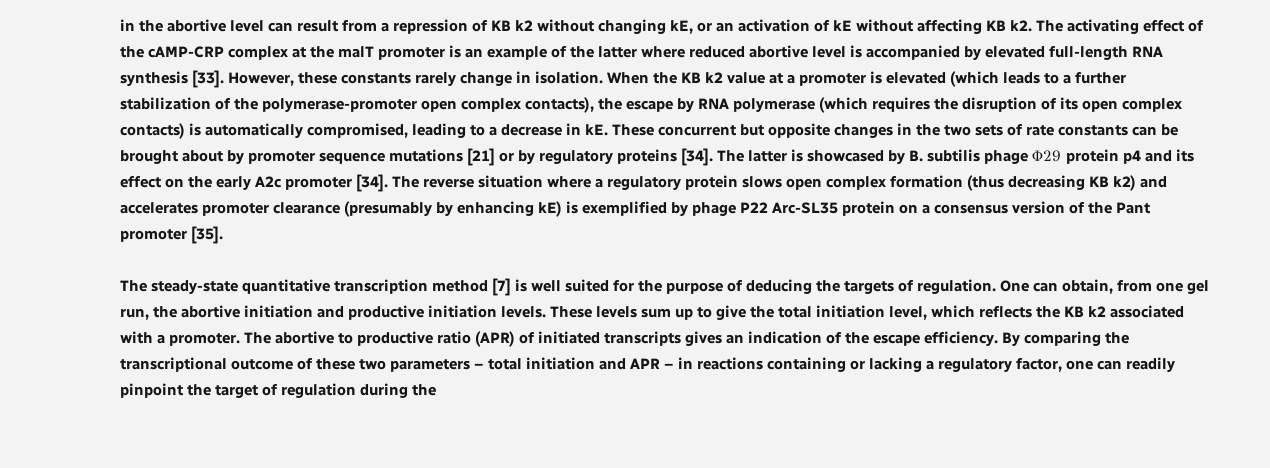in the abortive level can result from a repression of KB k2 without changing kE, or an activation of kE without affecting KB k2. The activating effect of the cAMP-CRP complex at the malT promoter is an example of the latter where reduced abortive level is accompanied by elevated full-length RNA synthesis [33]. However, these constants rarely change in isolation. When the KB k2 value at a promoter is elevated (which leads to a further stabilization of the polymerase-promoter open complex contacts), the escape by RNA polymerase (which requires the disruption of its open complex contacts) is automatically compromised, leading to a decrease in kE. These concurrent but opposite changes in the two sets of rate constants can be brought about by promoter sequence mutations [21] or by regulatory proteins [34]. The latter is showcased by B. subtilis phage Φ29 protein p4 and its effect on the early A2c promoter [34]. The reverse situation where a regulatory protein slows open complex formation (thus decreasing KB k2) and accelerates promoter clearance (presumably by enhancing kE) is exemplified by phage P22 Arc-SL35 protein on a consensus version of the Pant promoter [35].

The steady-state quantitative transcription method [7] is well suited for the purpose of deducing the targets of regulation. One can obtain, from one gel run, the abortive initiation and productive initiation levels. These levels sum up to give the total initiation level, which reflects the KB k2 associated with a promoter. The abortive to productive ratio (APR) of initiated transcripts gives an indication of the escape efficiency. By comparing the transcriptional outcome of these two parameters – total initiation and APR – in reactions containing or lacking a regulatory factor, one can readily pinpoint the target of regulation during the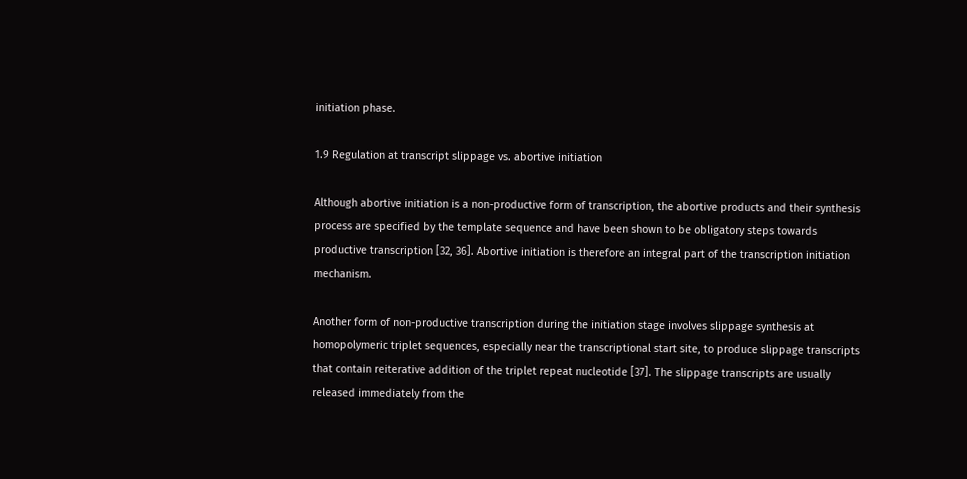initiation phase.

1.9 Regulation at transcript slippage vs. abortive initiation

Although abortive initiation is a non-productive form of transcription, the abortive products and their synthesis process are specified by the template sequence and have been shown to be obligatory steps towards productive transcription [32, 36]. Abortive initiation is therefore an integral part of the transcription initiation mechanism.

Another form of non-productive transcription during the initiation stage involves slippage synthesis at homopolymeric triplet sequences, especially near the transcriptional start site, to produce slippage transcripts that contain reiterative addition of the triplet repeat nucleotide [37]. The slippage transcripts are usually released immediately from the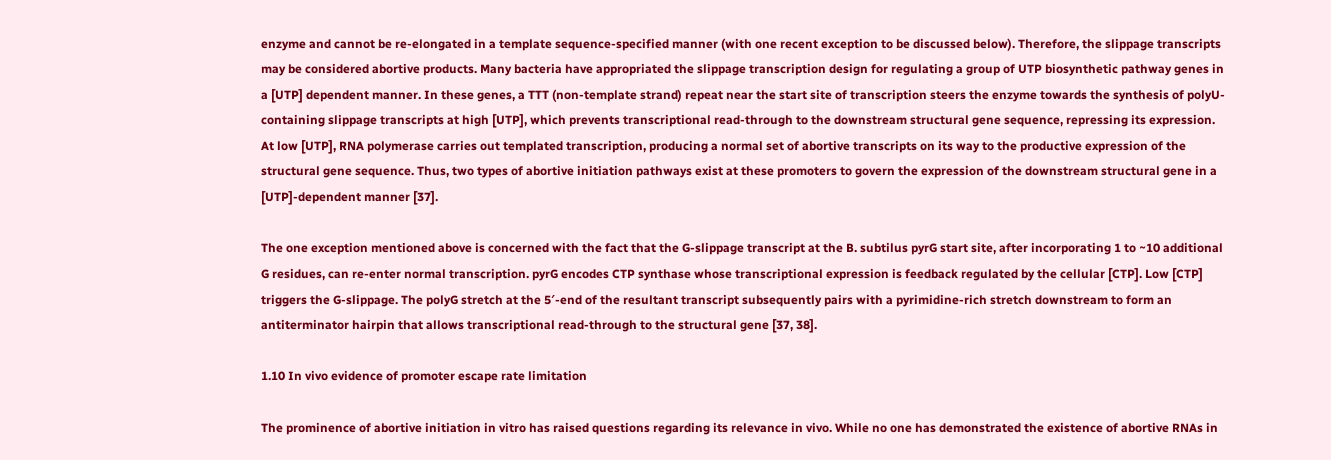enzyme and cannot be re-elongated in a template sequence-specified manner (with one recent exception to be discussed below). Therefore, the slippage transcripts may be considered abortive products. Many bacteria have appropriated the slippage transcription design for regulating a group of UTP biosynthetic pathway genes in a [UTP] dependent manner. In these genes, a TTT (non-template strand) repeat near the start site of transcription steers the enzyme towards the synthesis of polyU-containing slippage transcripts at high [UTP], which prevents transcriptional read-through to the downstream structural gene sequence, repressing its expression. At low [UTP], RNA polymerase carries out templated transcription, producing a normal set of abortive transcripts on its way to the productive expression of the structural gene sequence. Thus, two types of abortive initiation pathways exist at these promoters to govern the expression of the downstream structural gene in a [UTP]-dependent manner [37].

The one exception mentioned above is concerned with the fact that the G-slippage transcript at the B. subtilus pyrG start site, after incorporating 1 to ~10 additional G residues, can re-enter normal transcription. pyrG encodes CTP synthase whose transcriptional expression is feedback regulated by the cellular [CTP]. Low [CTP] triggers the G-slippage. The polyG stretch at the 5′-end of the resultant transcript subsequently pairs with a pyrimidine-rich stretch downstream to form an antiterminator hairpin that allows transcriptional read-through to the structural gene [37, 38].

1.10 In vivo evidence of promoter escape rate limitation

The prominence of abortive initiation in vitro has raised questions regarding its relevance in vivo. While no one has demonstrated the existence of abortive RNAs in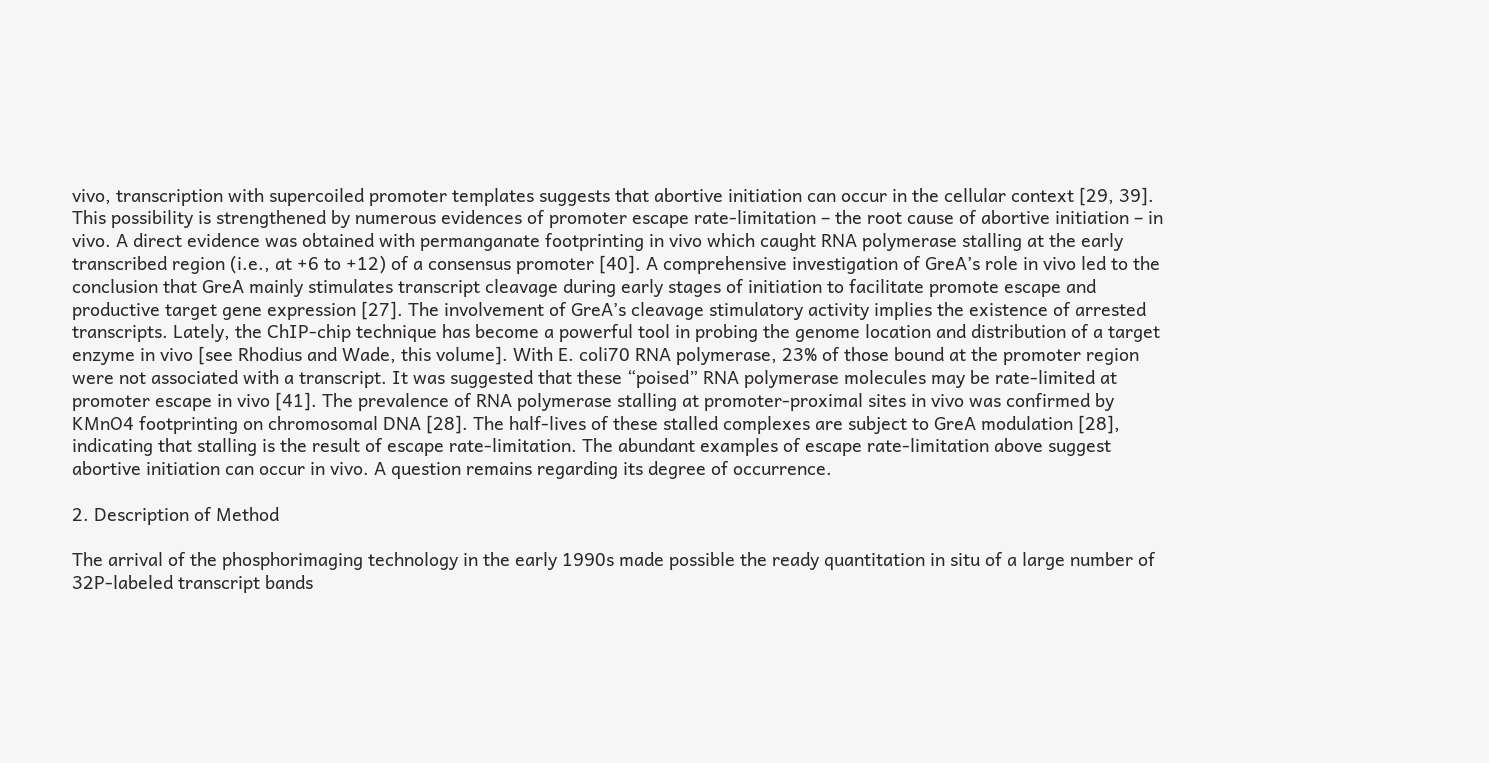vivo, transcription with supercoiled promoter templates suggests that abortive initiation can occur in the cellular context [29, 39]. This possibility is strengthened by numerous evidences of promoter escape rate-limitation – the root cause of abortive initiation – in vivo. A direct evidence was obtained with permanganate footprinting in vivo which caught RNA polymerase stalling at the early transcribed region (i.e., at +6 to +12) of a consensus promoter [40]. A comprehensive investigation of GreA’s role in vivo led to the conclusion that GreA mainly stimulates transcript cleavage during early stages of initiation to facilitate promote escape and productive target gene expression [27]. The involvement of GreA’s cleavage stimulatory activity implies the existence of arrested transcripts. Lately, the ChIP-chip technique has become a powerful tool in probing the genome location and distribution of a target enzyme in vivo [see Rhodius and Wade, this volume]. With E. coli70 RNA polymerase, 23% of those bound at the promoter region were not associated with a transcript. It was suggested that these “poised” RNA polymerase molecules may be rate-limited at promoter escape in vivo [41]. The prevalence of RNA polymerase stalling at promoter-proximal sites in vivo was confirmed by KMnO4 footprinting on chromosomal DNA [28]. The half-lives of these stalled complexes are subject to GreA modulation [28], indicating that stalling is the result of escape rate-limitation. The abundant examples of escape rate-limitation above suggest abortive initiation can occur in vivo. A question remains regarding its degree of occurrence.

2. Description of Method

The arrival of the phosphorimaging technology in the early 1990s made possible the ready quantitation in situ of a large number of 32P-labeled transcript bands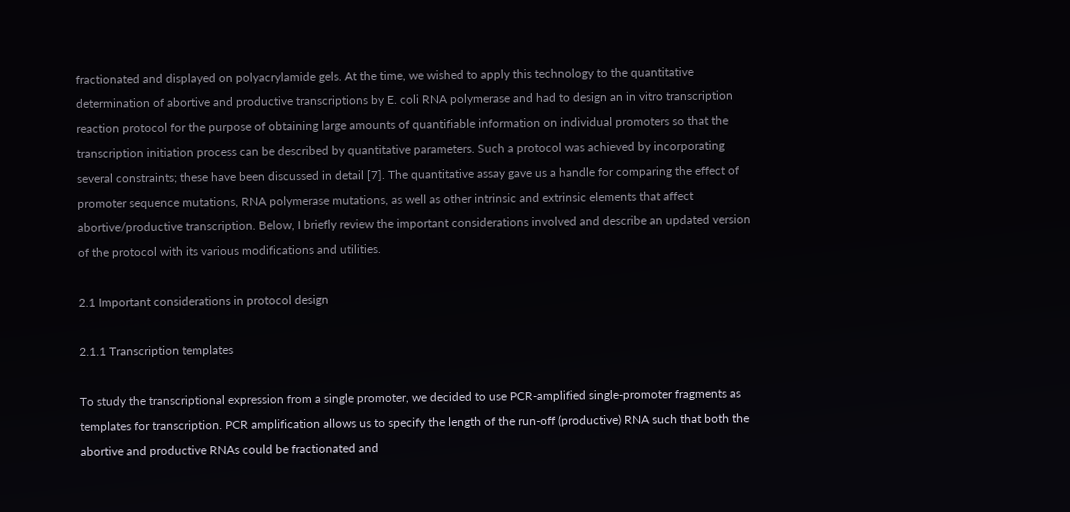fractionated and displayed on polyacrylamide gels. At the time, we wished to apply this technology to the quantitative determination of abortive and productive transcriptions by E. coli RNA polymerase and had to design an in vitro transcription reaction protocol for the purpose of obtaining large amounts of quantifiable information on individual promoters so that the transcription initiation process can be described by quantitative parameters. Such a protocol was achieved by incorporating several constraints; these have been discussed in detail [7]. The quantitative assay gave us a handle for comparing the effect of promoter sequence mutations, RNA polymerase mutations, as well as other intrinsic and extrinsic elements that affect abortive/productive transcription. Below, I briefly review the important considerations involved and describe an updated version of the protocol with its various modifications and utilities.

2.1 Important considerations in protocol design

2.1.1 Transcription templates

To study the transcriptional expression from a single promoter, we decided to use PCR-amplified single-promoter fragments as templates for transcription. PCR amplification allows us to specify the length of the run-off (productive) RNA such that both the abortive and productive RNAs could be fractionated and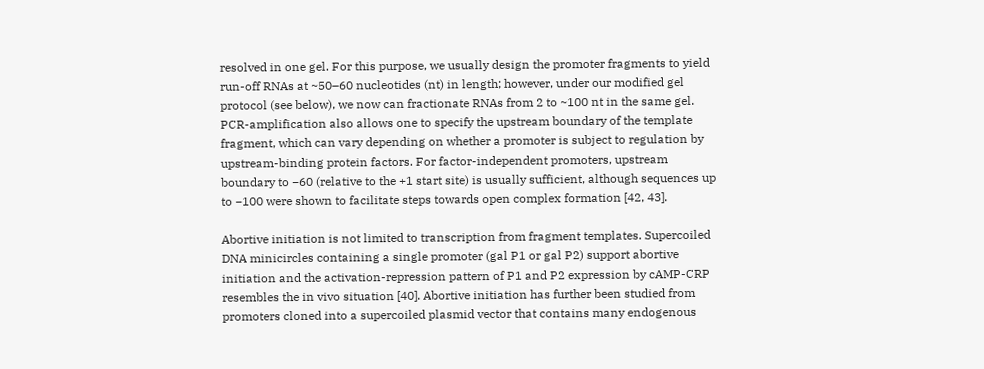resolved in one gel. For this purpose, we usually design the promoter fragments to yield run-off RNAs at ~50–60 nucleotides (nt) in length; however, under our modified gel protocol (see below), we now can fractionate RNAs from 2 to ~100 nt in the same gel. PCR-amplification also allows one to specify the upstream boundary of the template fragment, which can vary depending on whether a promoter is subject to regulation by upstream-binding protein factors. For factor-independent promoters, upstream boundary to −60 (relative to the +1 start site) is usually sufficient, although sequences up to −100 were shown to facilitate steps towards open complex formation [42, 43].

Abortive initiation is not limited to transcription from fragment templates. Supercoiled DNA minicircles containing a single promoter (gal P1 or gal P2) support abortive initiation and the activation-repression pattern of P1 and P2 expression by cAMP-CRP resembles the in vivo situation [40]. Abortive initiation has further been studied from promoters cloned into a supercoiled plasmid vector that contains many endogenous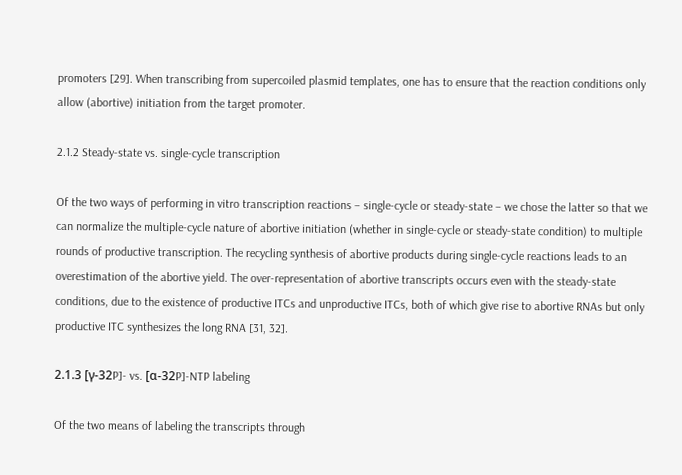promoters [29]. When transcribing from supercoiled plasmid templates, one has to ensure that the reaction conditions only allow (abortive) initiation from the target promoter.

2.1.2 Steady-state vs. single-cycle transcription

Of the two ways of performing in vitro transcription reactions – single-cycle or steady-state – we chose the latter so that we can normalize the multiple-cycle nature of abortive initiation (whether in single-cycle or steady-state condition) to multiple rounds of productive transcription. The recycling synthesis of abortive products during single-cycle reactions leads to an overestimation of the abortive yield. The over-representation of abortive transcripts occurs even with the steady-state conditions, due to the existence of productive ITCs and unproductive ITCs, both of which give rise to abortive RNAs but only productive ITC synthesizes the long RNA [31, 32].

2.1.3 [γ-32P]- vs. [α-32P]-NTP labeling

Of the two means of labeling the transcripts through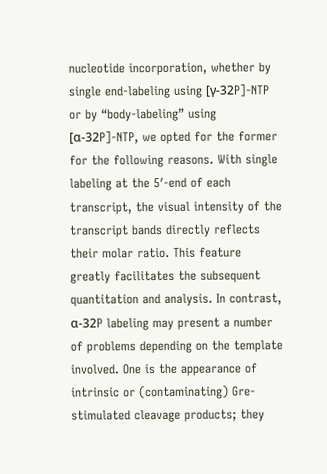nucleotide incorporation, whether by single end-labeling using [γ-32P]-NTP or by “body-labeling” using [α-32P]-NTP, we opted for the former for the following reasons. With single labeling at the 5′-end of each transcript, the visual intensity of the transcript bands directly reflects their molar ratio. This feature greatly facilitates the subsequent quantitation and analysis. In contrast, α-32P labeling may present a number of problems depending on the template involved. One is the appearance of intrinsic or (contaminating) Gre-stimulated cleavage products; they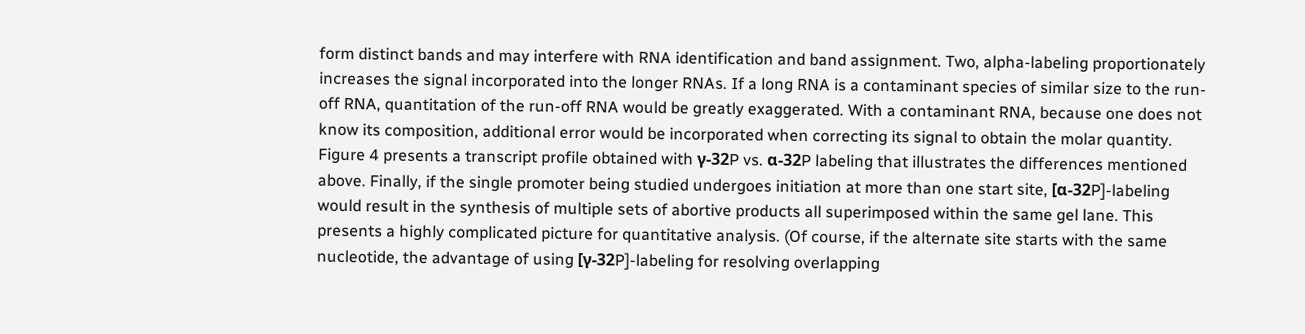form distinct bands and may interfere with RNA identification and band assignment. Two, alpha-labeling proportionately increases the signal incorporated into the longer RNAs. If a long RNA is a contaminant species of similar size to the run-off RNA, quantitation of the run-off RNA would be greatly exaggerated. With a contaminant RNA, because one does not know its composition, additional error would be incorporated when correcting its signal to obtain the molar quantity. Figure 4 presents a transcript profile obtained with γ-32P vs. α-32P labeling that illustrates the differences mentioned above. Finally, if the single promoter being studied undergoes initiation at more than one start site, [α-32P]-labeling would result in the synthesis of multiple sets of abortive products all superimposed within the same gel lane. This presents a highly complicated picture for quantitative analysis. (Of course, if the alternate site starts with the same nucleotide, the advantage of using [γ-32P]-labeling for resolving overlapping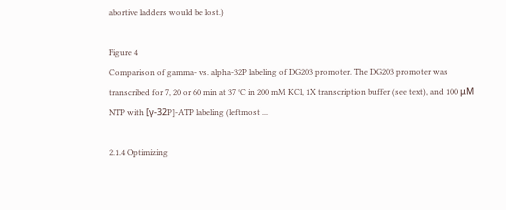abortive ladders would be lost.)

Figure 4
Comparison of gamma- vs. alpha-32P labeling of DG203 promoter. The DG203 promoter was transcribed for 7, 20 or 60 min at 37 °C in 200 mM KCl, 1X transcription buffer (see text), and 100 μM NTP with [γ-32P]-ATP labeling (leftmost ...

2.1.4 Optimizing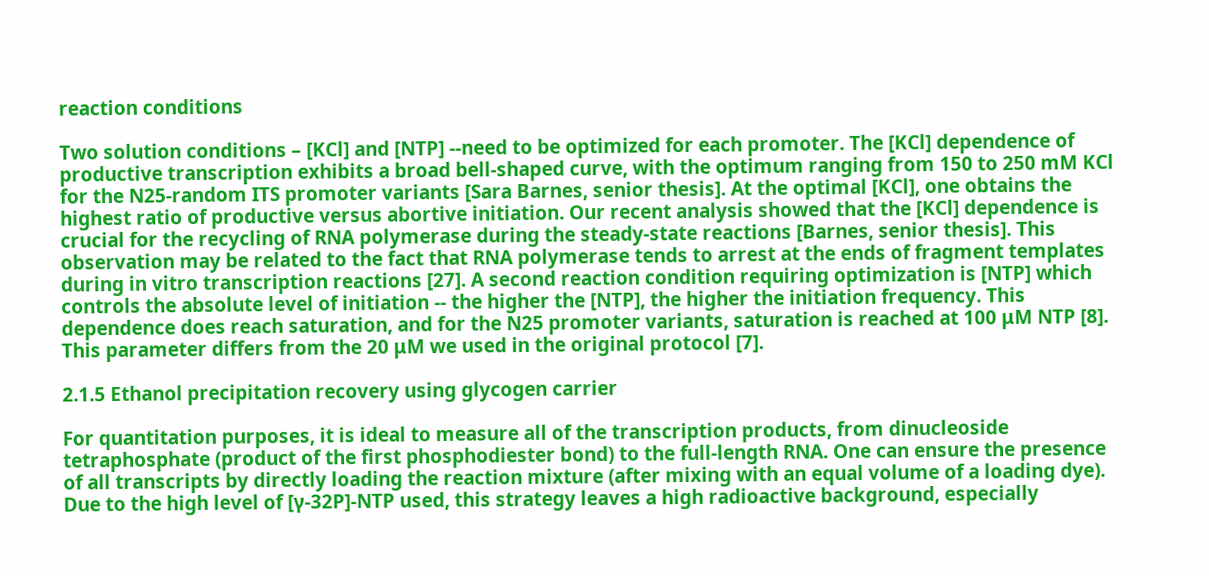reaction conditions

Two solution conditions – [KCl] and [NTP] --need to be optimized for each promoter. The [KCl] dependence of productive transcription exhibits a broad bell-shaped curve, with the optimum ranging from 150 to 250 mM KCl for the N25-random ITS promoter variants [Sara Barnes, senior thesis]. At the optimal [KCl], one obtains the highest ratio of productive versus abortive initiation. Our recent analysis showed that the [KCl] dependence is crucial for the recycling of RNA polymerase during the steady-state reactions [Barnes, senior thesis]. This observation may be related to the fact that RNA polymerase tends to arrest at the ends of fragment templates during in vitro transcription reactions [27]. A second reaction condition requiring optimization is [NTP] which controls the absolute level of initiation -- the higher the [NTP], the higher the initiation frequency. This dependence does reach saturation, and for the N25 promoter variants, saturation is reached at 100 μM NTP [8]. This parameter differs from the 20 μM we used in the original protocol [7].

2.1.5 Ethanol precipitation recovery using glycogen carrier

For quantitation purposes, it is ideal to measure all of the transcription products, from dinucleoside tetraphosphate (product of the first phosphodiester bond) to the full-length RNA. One can ensure the presence of all transcripts by directly loading the reaction mixture (after mixing with an equal volume of a loading dye). Due to the high level of [γ-32P]-NTP used, this strategy leaves a high radioactive background, especially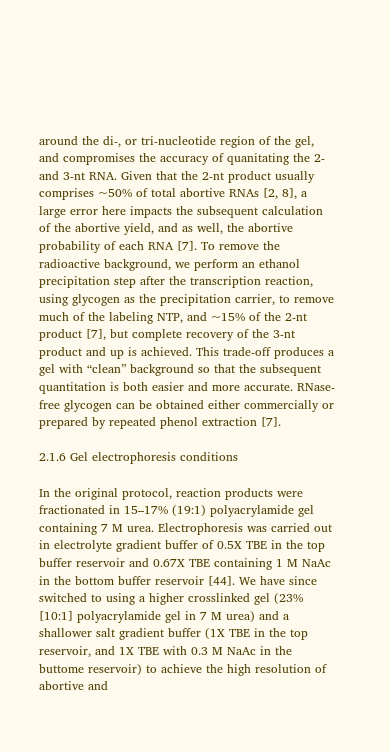around the di-, or tri-nucleotide region of the gel, and compromises the accuracy of quanitating the 2- and 3-nt RNA. Given that the 2-nt product usually comprises ~50% of total abortive RNAs [2, 8], a large error here impacts the subsequent calculation of the abortive yield, and as well, the abortive probability of each RNA [7]. To remove the radioactive background, we perform an ethanol precipitation step after the transcription reaction, using glycogen as the precipitation carrier, to remove much of the labeling NTP, and ~15% of the 2-nt product [7], but complete recovery of the 3-nt product and up is achieved. This trade-off produces a gel with “clean” background so that the subsequent quantitation is both easier and more accurate. RNase-free glycogen can be obtained either commercially or prepared by repeated phenol extraction [7].

2.1.6 Gel electrophoresis conditions

In the original protocol, reaction products were fractionated in 15–17% (19:1) polyacrylamide gel containing 7 M urea. Electrophoresis was carried out in electrolyte gradient buffer of 0.5X TBE in the top buffer reservoir and 0.67X TBE containing 1 M NaAc in the bottom buffer reservoir [44]. We have since switched to using a higher crosslinked gel (23% [10:1] polyacrylamide gel in 7 M urea) and a shallower salt gradient buffer (1X TBE in the top reservoir, and 1X TBE with 0.3 M NaAc in the buttome reservoir) to achieve the high resolution of abortive and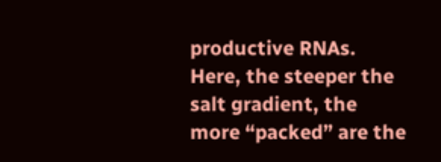productive RNAs. Here, the steeper the salt gradient, the more “packed” are the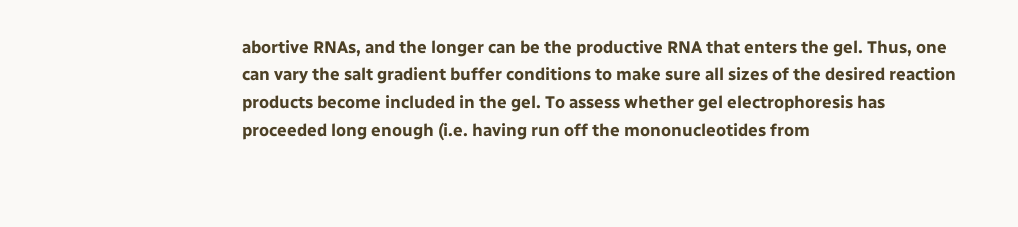abortive RNAs, and the longer can be the productive RNA that enters the gel. Thus, one can vary the salt gradient buffer conditions to make sure all sizes of the desired reaction products become included in the gel. To assess whether gel electrophoresis has proceeded long enough (i.e. having run off the mononucleotides from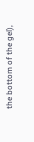the bottom of the gel),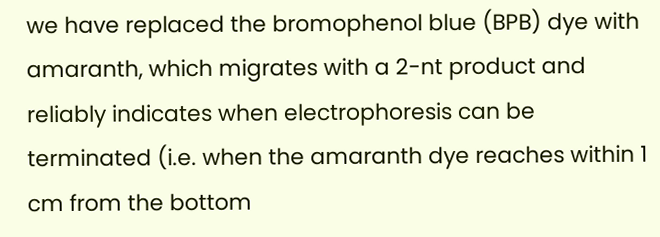we have replaced the bromophenol blue (BPB) dye with amaranth, which migrates with a 2-nt product and reliably indicates when electrophoresis can be terminated (i.e. when the amaranth dye reaches within 1 cm from the bottom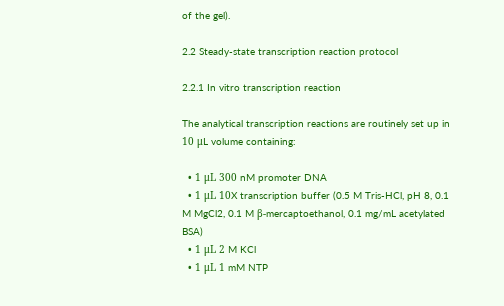of the gel).

2.2 Steady-state transcription reaction protocol

2.2.1 In vitro transcription reaction

The analytical transcription reactions are routinely set up in 10 μL volume containing:

  • 1 μL 300 nM promoter DNA
  • 1 μL 10X transcription buffer (0.5 M Tris-HCl, pH 8, 0.1 M MgCl2, 0.1 M β-mercaptoethanol, 0.1 mg/mL acetylated BSA)
  • 1 μL 2 M KCl
  • 1 μL 1 mM NTP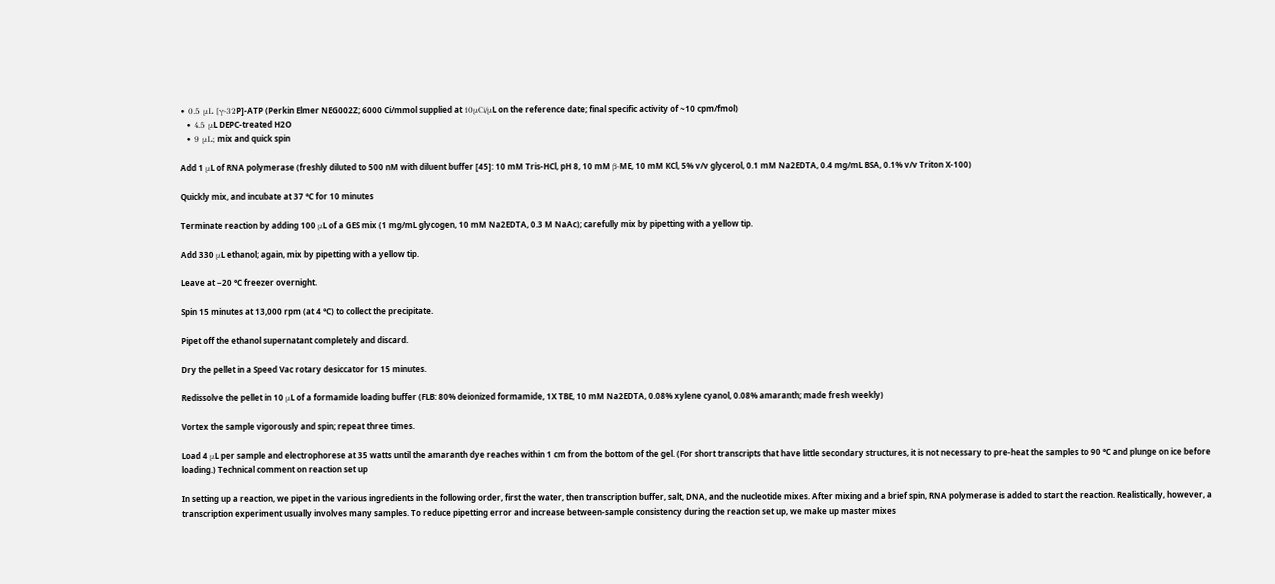• 0.5 μL [γ-32P]-ATP (Perkin Elmer NEG002Z; 6000 Ci/mmol supplied at 10μCi/μL on the reference date; final specific activity of ~10 cpm/fmol)
  • 4.5 μL DEPC-treated H2O
  • 9 μL; mix and quick spin

Add 1 μL of RNA polymerase (freshly diluted to 500 nM with diluent buffer [45]: 10 mM Tris-HCl, pH 8, 10 mM β-ME, 10 mM KCl, 5% v/v glycerol, 0.1 mM Na2EDTA, 0.4 mg/mL BSA, 0.1% v/v Triton X-100)

Quickly mix, and incubate at 37 °C for 10 minutes

Terminate reaction by adding 100 μL of a GES mix (1 mg/mL glycogen, 10 mM Na2EDTA, 0.3 M NaAc); carefully mix by pipetting with a yellow tip.

Add 330 μL ethanol; again, mix by pipetting with a yellow tip.

Leave at −20 °C freezer overnight.

Spin 15 minutes at 13,000 rpm (at 4 °C) to collect the precipitate.

Pipet off the ethanol supernatant completely and discard.

Dry the pellet in a Speed Vac rotary desiccator for 15 minutes.

Redissolve the pellet in 10 μL of a formamide loading buffer (FLB: 80% deionized formamide, 1X TBE, 10 mM Na2EDTA, 0.08% xylene cyanol, 0.08% amaranth; made fresh weekly)

Vortex the sample vigorously and spin; repeat three times.

Load 4 μL per sample and electrophorese at 35 watts until the amaranth dye reaches within 1 cm from the bottom of the gel. (For short transcripts that have little secondary structures, it is not necessary to pre-heat the samples to 90 °C and plunge on ice before loading.) Technical comment on reaction set up

In setting up a reaction, we pipet in the various ingredients in the following order, first the water, then transcription buffer, salt, DNA, and the nucleotide mixes. After mixing and a brief spin, RNA polymerase is added to start the reaction. Realistically, however, a transcription experiment usually involves many samples. To reduce pipetting error and increase between-sample consistency during the reaction set up, we make up master mixes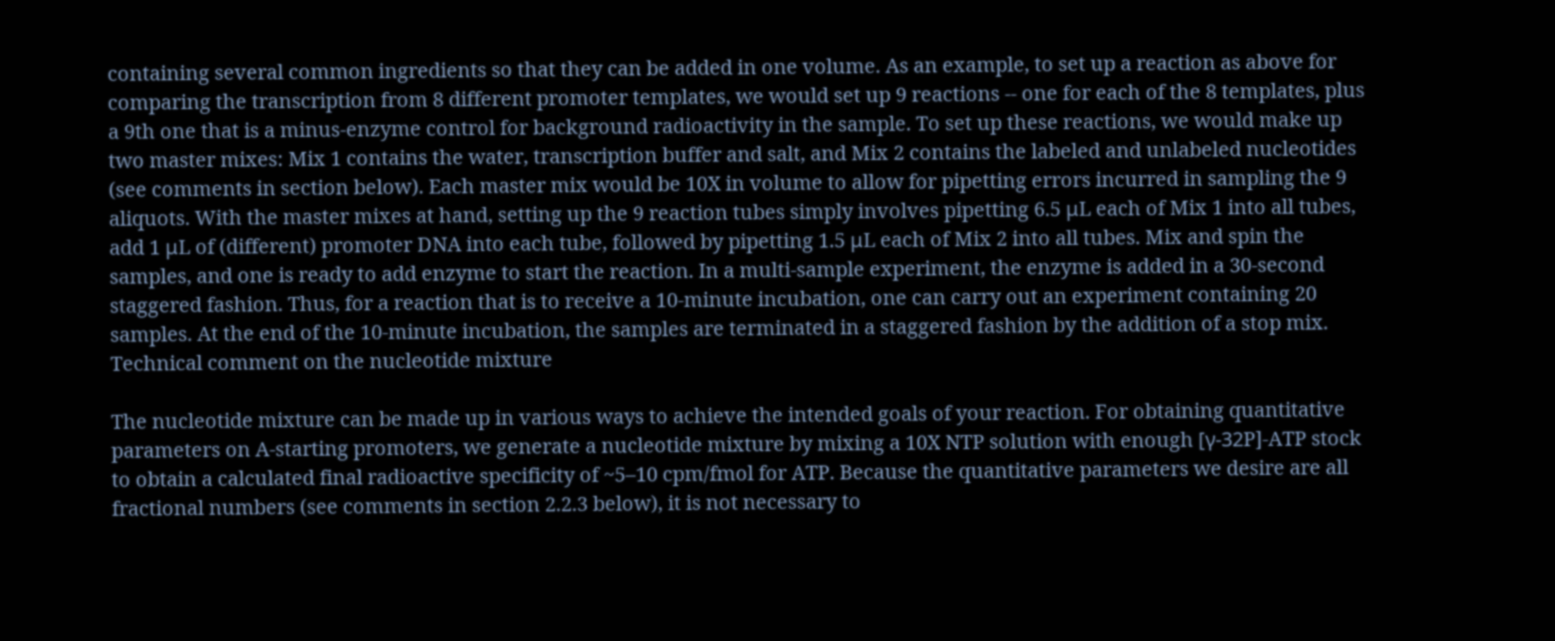containing several common ingredients so that they can be added in one volume. As an example, to set up a reaction as above for comparing the transcription from 8 different promoter templates, we would set up 9 reactions -- one for each of the 8 templates, plus a 9th one that is a minus-enzyme control for background radioactivity in the sample. To set up these reactions, we would make up two master mixes: Mix 1 contains the water, transcription buffer and salt, and Mix 2 contains the labeled and unlabeled nucleotides (see comments in section below). Each master mix would be 10X in volume to allow for pipetting errors incurred in sampling the 9 aliquots. With the master mixes at hand, setting up the 9 reaction tubes simply involves pipetting 6.5 μL each of Mix 1 into all tubes, add 1 μL of (different) promoter DNA into each tube, followed by pipetting 1.5 μL each of Mix 2 into all tubes. Mix and spin the samples, and one is ready to add enzyme to start the reaction. In a multi-sample experiment, the enzyme is added in a 30-second staggered fashion. Thus, for a reaction that is to receive a 10-minute incubation, one can carry out an experiment containing 20 samples. At the end of the 10-minute incubation, the samples are terminated in a staggered fashion by the addition of a stop mix. Technical comment on the nucleotide mixture

The nucleotide mixture can be made up in various ways to achieve the intended goals of your reaction. For obtaining quantitative parameters on A-starting promoters, we generate a nucleotide mixture by mixing a 10X NTP solution with enough [γ-32P]-ATP stock to obtain a calculated final radioactive specificity of ~5–10 cpm/fmol for ATP. Because the quantitative parameters we desire are all fractional numbers (see comments in section 2.2.3 below), it is not necessary to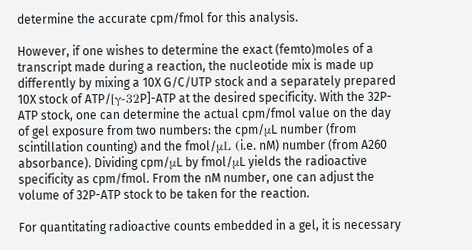determine the accurate cpm/fmol for this analysis.

However, if one wishes to determine the exact (femto)moles of a transcript made during a reaction, the nucleotide mix is made up differently by mixing a 10X G/C/UTP stock and a separately prepared 10X stock of ATP/[γ-32P]-ATP at the desired specificity. With the 32P-ATP stock, one can determine the actual cpm/fmol value on the day of gel exposure from two numbers: the cpm/μL number (from scintillation counting) and the fmol/μL (i.e. nM) number (from A260 absorbance). Dividing cpm/μL by fmol/μL yields the radioactive specificity as cpm/fmol. From the nM number, one can adjust the volume of 32P-ATP stock to be taken for the reaction.

For quantitating radioactive counts embedded in a gel, it is necessary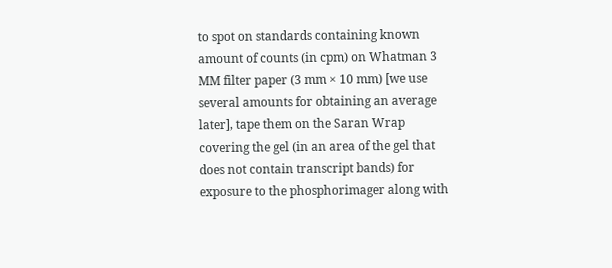to spot on standards containing known amount of counts (in cpm) on Whatman 3 MM filter paper (3 mm × 10 mm) [we use several amounts for obtaining an average later], tape them on the Saran Wrap covering the gel (in an area of the gel that does not contain transcript bands) for exposure to the phosphorimager along with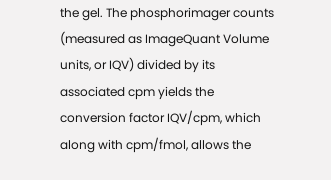the gel. The phosphorimager counts (measured as ImageQuant Volume units, or IQV) divided by its associated cpm yields the conversion factor IQV/cpm, which along with cpm/fmol, allows the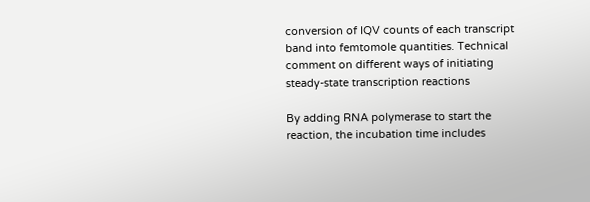conversion of IQV counts of each transcript band into femtomole quantities. Technical comment on different ways of initiating steady-state transcription reactions

By adding RNA polymerase to start the reaction, the incubation time includes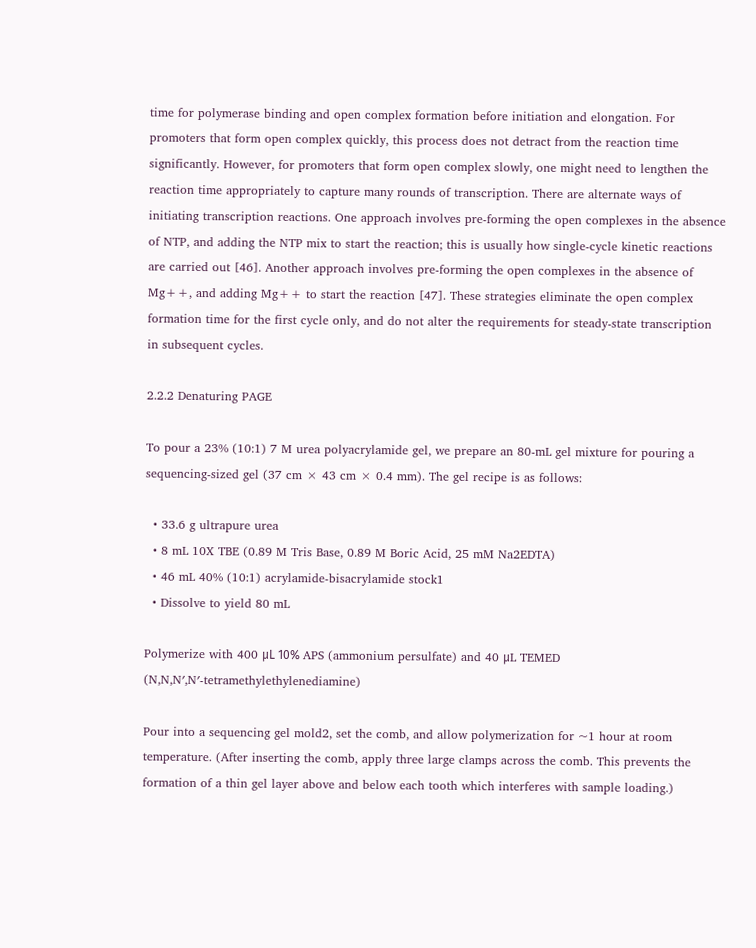time for polymerase binding and open complex formation before initiation and elongation. For promoters that form open complex quickly, this process does not detract from the reaction time significantly. However, for promoters that form open complex slowly, one might need to lengthen the reaction time appropriately to capture many rounds of transcription. There are alternate ways of initiating transcription reactions. One approach involves pre-forming the open complexes in the absence of NTP, and adding the NTP mix to start the reaction; this is usually how single-cycle kinetic reactions are carried out [46]. Another approach involves pre-forming the open complexes in the absence of Mg++, and adding Mg++ to start the reaction [47]. These strategies eliminate the open complex formation time for the first cycle only, and do not alter the requirements for steady-state transcription in subsequent cycles.

2.2.2 Denaturing PAGE

To pour a 23% (10:1) 7 M urea polyacrylamide gel, we prepare an 80-mL gel mixture for pouring a sequencing-sized gel (37 cm × 43 cm × 0.4 mm). The gel recipe is as follows:

  • 33.6 g ultrapure urea
  • 8 mL 10X TBE (0.89 M Tris Base, 0.89 M Boric Acid, 25 mM Na2EDTA)
  • 46 mL 40% (10:1) acrylamide-bisacrylamide stock1
  • Dissolve to yield 80 mL

Polymerize with 400 μL 10% APS (ammonium persulfate) and 40 μL TEMED (N,N,N′,N′-tetramethylethylenediamine)

Pour into a sequencing gel mold2, set the comb, and allow polymerization for ~1 hour at room temperature. (After inserting the comb, apply three large clamps across the comb. This prevents the formation of a thin gel layer above and below each tooth which interferes with sample loading.)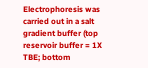Electrophoresis was carried out in a salt gradient buffer (top reservoir buffer = 1X TBE; bottom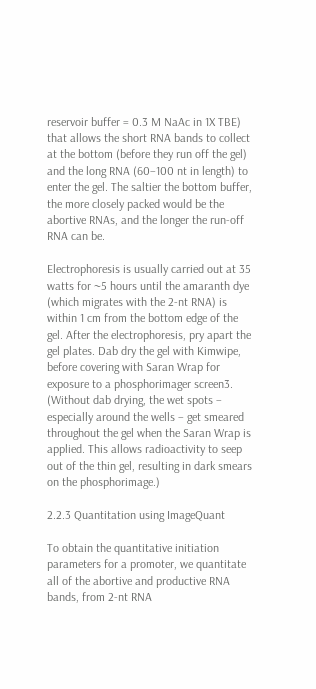reservoir buffer = 0.3 M NaAc in 1X TBE) that allows the short RNA bands to collect at the bottom (before they run off the gel) and the long RNA (60–100 nt in length) to enter the gel. The saltier the bottom buffer, the more closely packed would be the abortive RNAs, and the longer the run-off RNA can be.

Electrophoresis is usually carried out at 35 watts for ~5 hours until the amaranth dye (which migrates with the 2-nt RNA) is within 1 cm from the bottom edge of the gel. After the electrophoresis, pry apart the gel plates. Dab dry the gel with Kimwipe, before covering with Saran Wrap for exposure to a phosphorimager screen3. (Without dab drying, the wet spots – especially around the wells – get smeared throughout the gel when the Saran Wrap is applied. This allows radioactivity to seep out of the thin gel, resulting in dark smears on the phosphorimage.)

2.2.3 Quantitation using ImageQuant

To obtain the quantitative initiation parameters for a promoter, we quantitate all of the abortive and productive RNA bands, from 2-nt RNA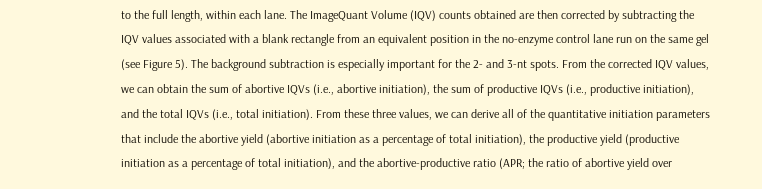to the full length, within each lane. The ImageQuant Volume (IQV) counts obtained are then corrected by subtracting the IQV values associated with a blank rectangle from an equivalent position in the no-enzyme control lane run on the same gel (see Figure 5). The background subtraction is especially important for the 2- and 3-nt spots. From the corrected IQV values, we can obtain the sum of abortive IQVs (i.e., abortive initiation), the sum of productive IQVs (i.e., productive initiation), and the total IQVs (i.e., total initiation). From these three values, we can derive all of the quantitative initiation parameters that include the abortive yield (abortive initiation as a percentage of total initiation), the productive yield (productive initiation as a percentage of total initiation), and the abortive-productive ratio (APR; the ratio of abortive yield over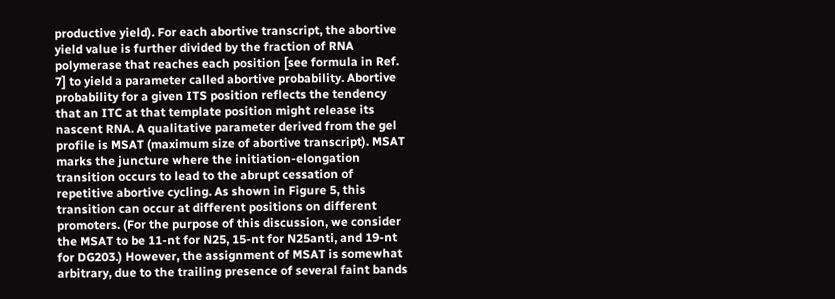productive yield). For each abortive transcript, the abortive yield value is further divided by the fraction of RNA polymerase that reaches each position [see formula in Ref. 7] to yield a parameter called abortive probability. Abortive probability for a given ITS position reflects the tendency that an ITC at that template position might release its nascent RNA. A qualitative parameter derived from the gel profile is MSAT (maximum size of abortive transcript). MSAT marks the juncture where the initiation-elongation transition occurs to lead to the abrupt cessation of repetitive abortive cycling. As shown in Figure 5, this transition can occur at different positions on different promoters. (For the purpose of this discussion, we consider the MSAT to be 11-nt for N25, 15-nt for N25anti, and 19-nt for DG203.) However, the assignment of MSAT is somewhat arbitrary, due to the trailing presence of several faint bands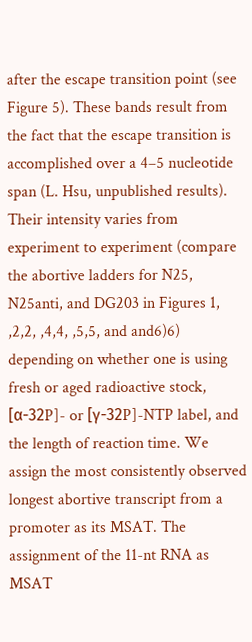after the escape transition point (see Figure 5). These bands result from the fact that the escape transition is accomplished over a 4–5 nucleotide span (L. Hsu, unpublished results). Their intensity varies from experiment to experiment (compare the abortive ladders for N25, N25anti, and DG203 in Figures 1, ,2,2, ,4,4, ,5,5, and and6)6) depending on whether one is using fresh or aged radioactive stock, [α-32P]- or [γ-32P]-NTP label, and the length of reaction time. We assign the most consistently observed longest abortive transcript from a promoter as its MSAT. The assignment of the 11-nt RNA as MSAT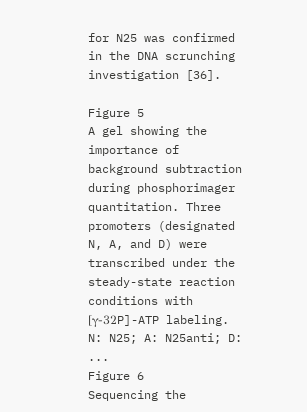for N25 was confirmed in the DNA scrunching investigation [36].

Figure 5
A gel showing the importance of background subtraction during phosphorimager quantitation. Three promoters (designated N, A, and D) were transcribed under the steady-state reaction conditions with [γ-32P]-ATP labeling. N: N25; A: N25anti; D: ...
Figure 6
Sequencing the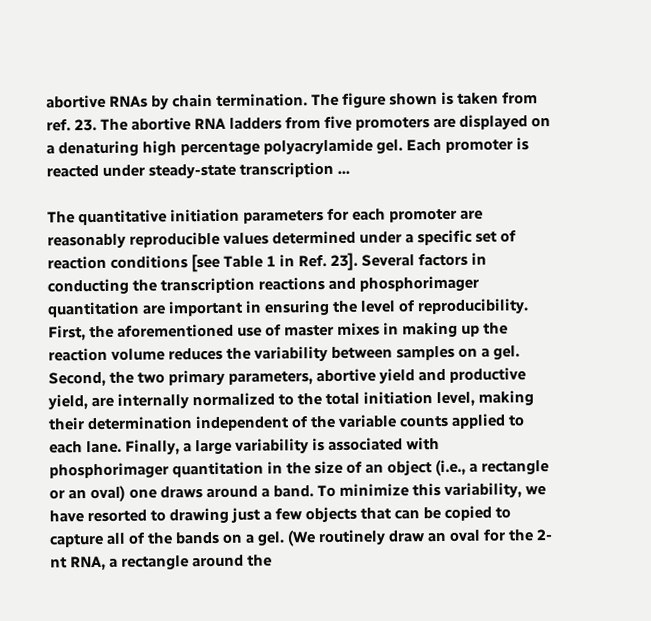abortive RNAs by chain termination. The figure shown is taken from ref. 23. The abortive RNA ladders from five promoters are displayed on a denaturing high percentage polyacrylamide gel. Each promoter is reacted under steady-state transcription ...

The quantitative initiation parameters for each promoter are reasonably reproducible values determined under a specific set of reaction conditions [see Table 1 in Ref. 23]. Several factors in conducting the transcription reactions and phosphorimager quantitation are important in ensuring the level of reproducibility. First, the aforementioned use of master mixes in making up the reaction volume reduces the variability between samples on a gel. Second, the two primary parameters, abortive yield and productive yield, are internally normalized to the total initiation level, making their determination independent of the variable counts applied to each lane. Finally, a large variability is associated with phosphorimager quantitation in the size of an object (i.e., a rectangle or an oval) one draws around a band. To minimize this variability, we have resorted to drawing just a few objects that can be copied to capture all of the bands on a gel. (We routinely draw an oval for the 2-nt RNA, a rectangle around the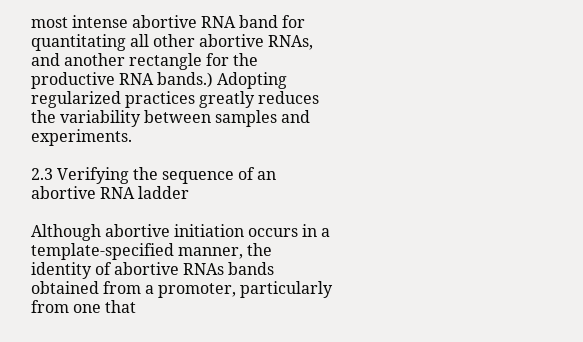most intense abortive RNA band for quantitating all other abortive RNAs, and another rectangle for the productive RNA bands.) Adopting regularized practices greatly reduces the variability between samples and experiments.

2.3 Verifying the sequence of an abortive RNA ladder

Although abortive initiation occurs in a template-specified manner, the identity of abortive RNAs bands obtained from a promoter, particularly from one that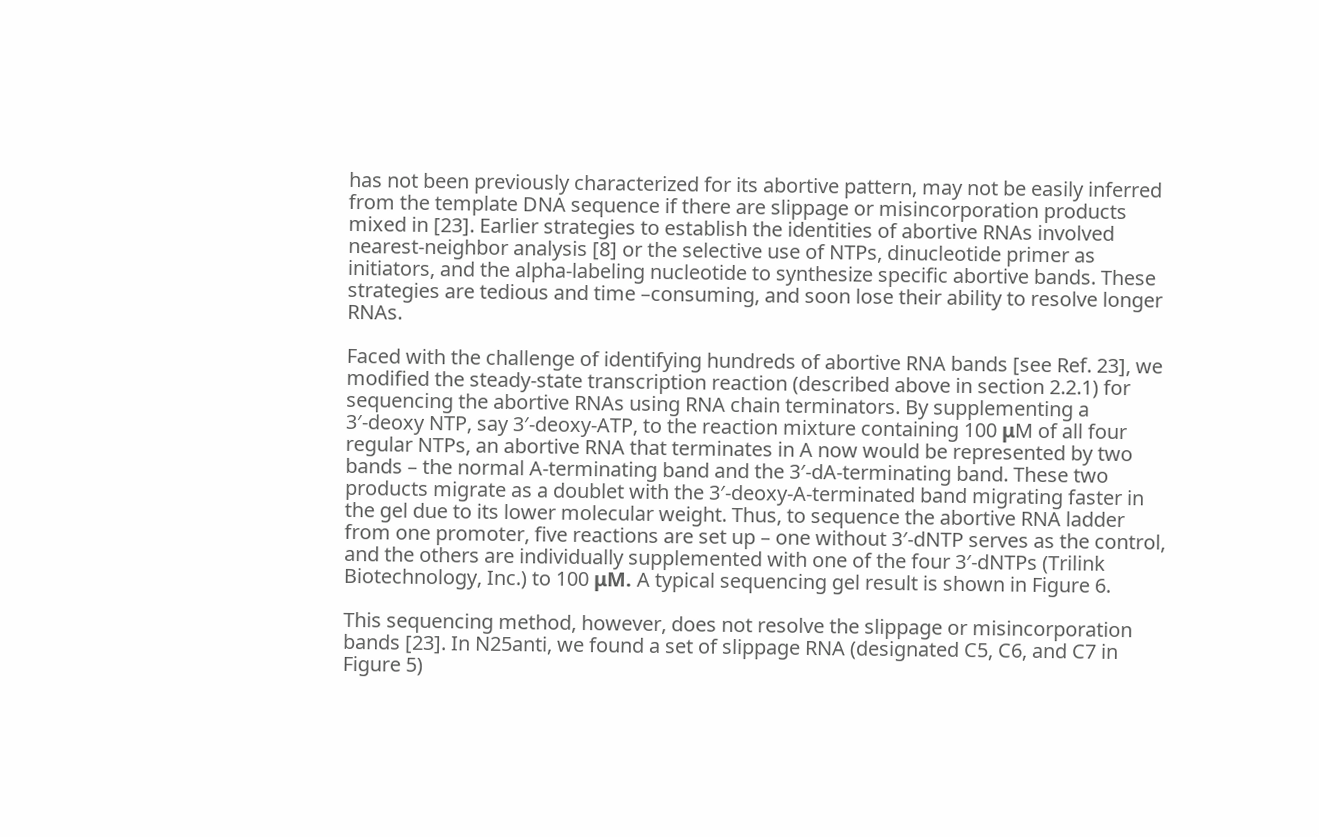has not been previously characterized for its abortive pattern, may not be easily inferred from the template DNA sequence if there are slippage or misincorporation products mixed in [23]. Earlier strategies to establish the identities of abortive RNAs involved nearest-neighbor analysis [8] or the selective use of NTPs, dinucleotide primer as initiators, and the alpha-labeling nucleotide to synthesize specific abortive bands. These strategies are tedious and time –consuming, and soon lose their ability to resolve longer RNAs.

Faced with the challenge of identifying hundreds of abortive RNA bands [see Ref. 23], we modified the steady-state transcription reaction (described above in section 2.2.1) for sequencing the abortive RNAs using RNA chain terminators. By supplementing a 3′-deoxy NTP, say 3′-deoxy-ATP, to the reaction mixture containing 100 μM of all four regular NTPs, an abortive RNA that terminates in A now would be represented by two bands – the normal A-terminating band and the 3′-dA-terminating band. These two products migrate as a doublet with the 3′-deoxy-A-terminated band migrating faster in the gel due to its lower molecular weight. Thus, to sequence the abortive RNA ladder from one promoter, five reactions are set up – one without 3′-dNTP serves as the control, and the others are individually supplemented with one of the four 3′-dNTPs (Trilink Biotechnology, Inc.) to 100 μM. A typical sequencing gel result is shown in Figure 6.

This sequencing method, however, does not resolve the slippage or misincorporation bands [23]. In N25anti, we found a set of slippage RNA (designated C5, C6, and C7 in Figure 5)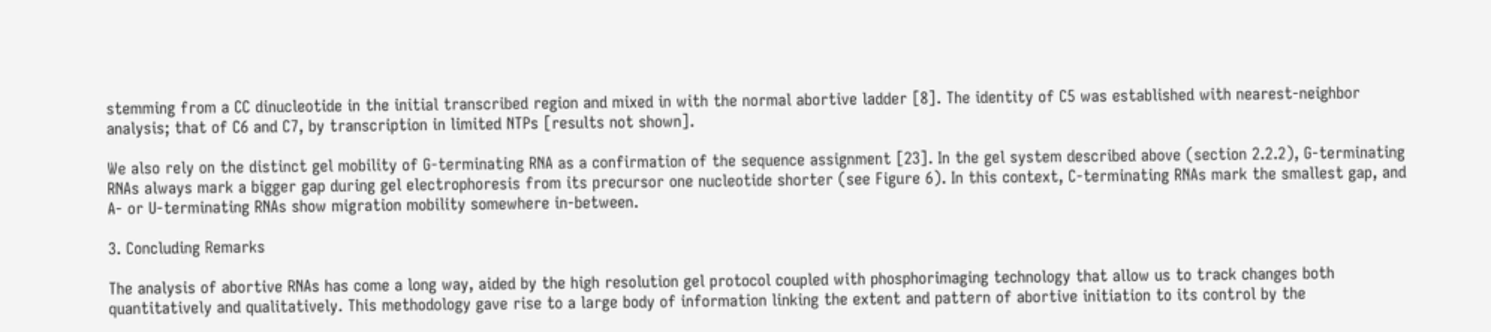stemming from a CC dinucleotide in the initial transcribed region and mixed in with the normal abortive ladder [8]. The identity of C5 was established with nearest-neighbor analysis; that of C6 and C7, by transcription in limited NTPs [results not shown].

We also rely on the distinct gel mobility of G-terminating RNA as a confirmation of the sequence assignment [23]. In the gel system described above (section 2.2.2), G-terminating RNAs always mark a bigger gap during gel electrophoresis from its precursor one nucleotide shorter (see Figure 6). In this context, C-terminating RNAs mark the smallest gap, and A- or U-terminating RNAs show migration mobility somewhere in-between.

3. Concluding Remarks

The analysis of abortive RNAs has come a long way, aided by the high resolution gel protocol coupled with phosphorimaging technology that allow us to track changes both quantitatively and qualitatively. This methodology gave rise to a large body of information linking the extent and pattern of abortive initiation to its control by the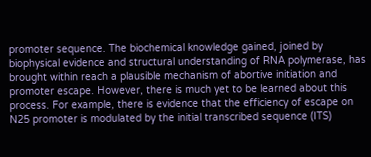promoter sequence. The biochemical knowledge gained, joined by biophysical evidence and structural understanding of RNA polymerase, has brought within reach a plausible mechanism of abortive initiation and promoter escape. However, there is much yet to be learned about this process. For example, there is evidence that the efficiency of escape on N25 promoter is modulated by the initial transcribed sequence (ITS)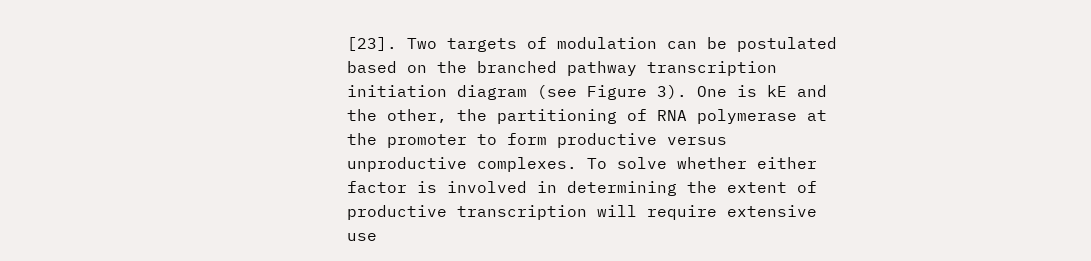[23]. Two targets of modulation can be postulated based on the branched pathway transcription initiation diagram (see Figure 3). One is kE and the other, the partitioning of RNA polymerase at the promoter to form productive versus unproductive complexes. To solve whether either factor is involved in determining the extent of productive transcription will require extensive use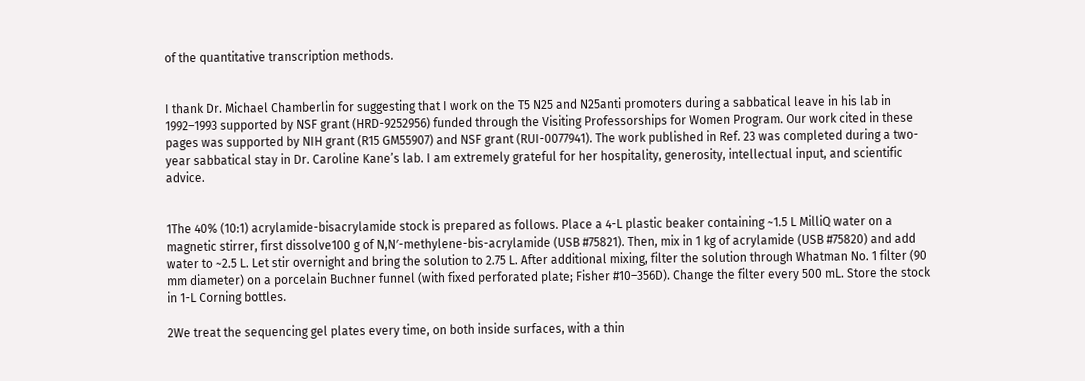of the quantitative transcription methods.


I thank Dr. Michael Chamberlin for suggesting that I work on the T5 N25 and N25anti promoters during a sabbatical leave in his lab in 1992–1993 supported by NSF grant (HRD-9252956) funded through the Visiting Professorships for Women Program. Our work cited in these pages was supported by NIH grant (R15 GM55907) and NSF grant (RUI-0077941). The work published in Ref. 23 was completed during a two-year sabbatical stay in Dr. Caroline Kane’s lab. I am extremely grateful for her hospitality, generosity, intellectual input, and scientific advice.


1The 40% (10:1) acrylamide-bisacrylamide stock is prepared as follows. Place a 4-L plastic beaker containing ~1.5 L MilliQ water on a magnetic stirrer, first dissolve100 g of N,N′-methylene-bis-acrylamide (USB #75821). Then, mix in 1 kg of acrylamide (USB #75820) and add water to ~2.5 L. Let stir overnight and bring the solution to 2.75 L. After additional mixing, filter the solution through Whatman No. 1 filter (90 mm diameter) on a porcelain Buchner funnel (with fixed perforated plate; Fisher #10–356D). Change the filter every 500 mL. Store the stock in 1-L Corning bottles.

2We treat the sequencing gel plates every time, on both inside surfaces, with a thin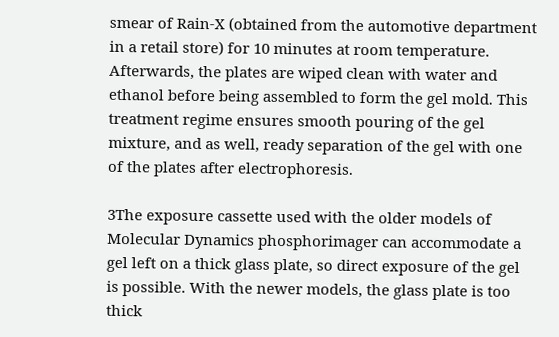smear of Rain-X (obtained from the automotive department in a retail store) for 10 minutes at room temperature. Afterwards, the plates are wiped clean with water and ethanol before being assembled to form the gel mold. This treatment regime ensures smooth pouring of the gel mixture, and as well, ready separation of the gel with one of the plates after electrophoresis.

3The exposure cassette used with the older models of Molecular Dynamics phosphorimager can accommodate a gel left on a thick glass plate, so direct exposure of the gel is possible. With the newer models, the glass plate is too thick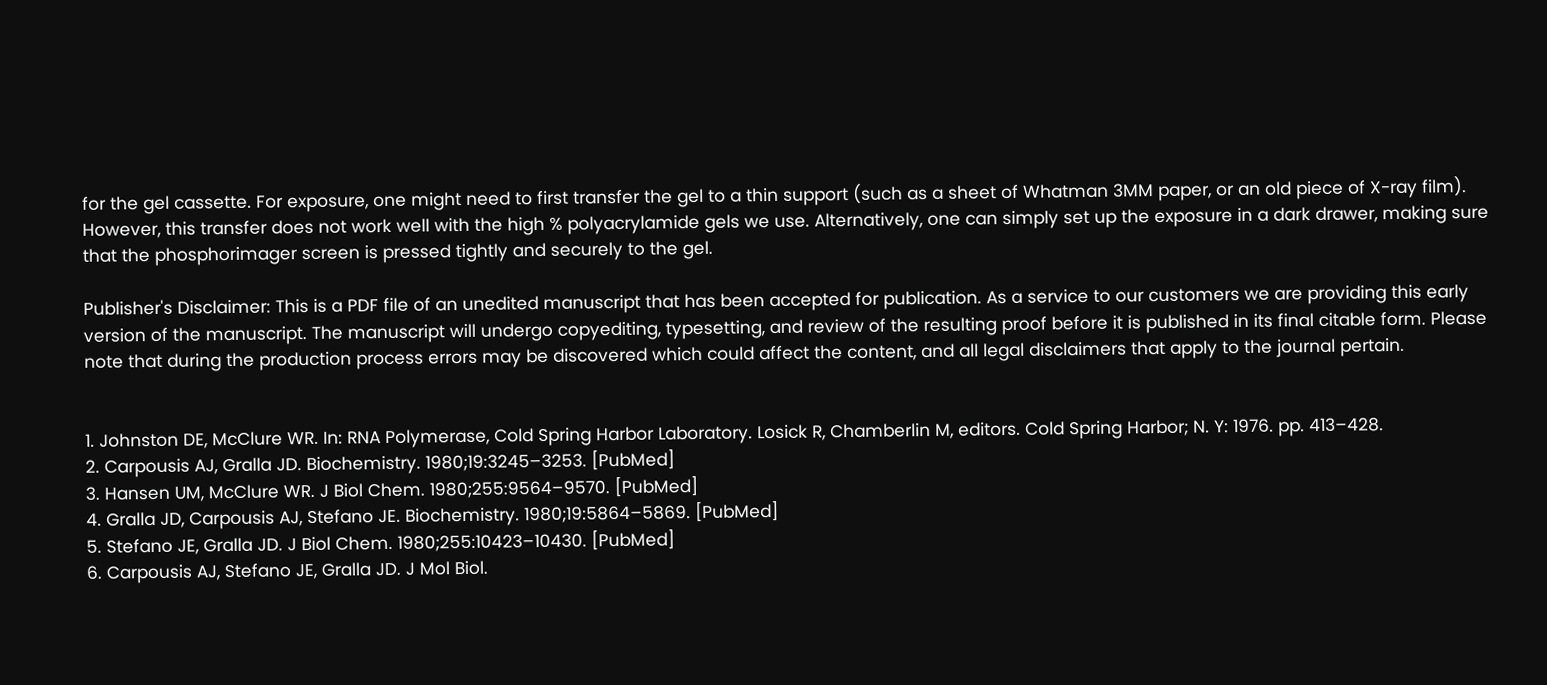for the gel cassette. For exposure, one might need to first transfer the gel to a thin support (such as a sheet of Whatman 3MM paper, or an old piece of X-ray film). However, this transfer does not work well with the high % polyacrylamide gels we use. Alternatively, one can simply set up the exposure in a dark drawer, making sure that the phosphorimager screen is pressed tightly and securely to the gel.

Publisher's Disclaimer: This is a PDF file of an unedited manuscript that has been accepted for publication. As a service to our customers we are providing this early version of the manuscript. The manuscript will undergo copyediting, typesetting, and review of the resulting proof before it is published in its final citable form. Please note that during the production process errors may be discovered which could affect the content, and all legal disclaimers that apply to the journal pertain.


1. Johnston DE, McClure WR. In: RNA Polymerase, Cold Spring Harbor Laboratory. Losick R, Chamberlin M, editors. Cold Spring Harbor; N. Y: 1976. pp. 413–428.
2. Carpousis AJ, Gralla JD. Biochemistry. 1980;19:3245–3253. [PubMed]
3. Hansen UM, McClure WR. J Biol Chem. 1980;255:9564–9570. [PubMed]
4. Gralla JD, Carpousis AJ, Stefano JE. Biochemistry. 1980;19:5864–5869. [PubMed]
5. Stefano JE, Gralla JD. J Biol Chem. 1980;255:10423–10430. [PubMed]
6. Carpousis AJ, Stefano JE, Gralla JD. J Mol Biol.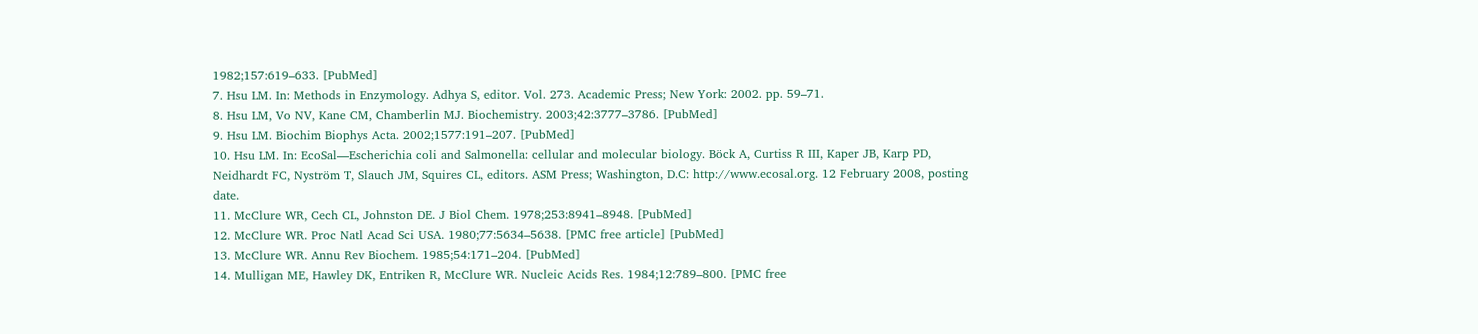1982;157:619–633. [PubMed]
7. Hsu LM. In: Methods in Enzymology. Adhya S, editor. Vol. 273. Academic Press; New York: 2002. pp. 59–71.
8. Hsu LM, Vo NV, Kane CM, Chamberlin MJ. Biochemistry. 2003;42:3777–3786. [PubMed]
9. Hsu LM. Biochim Biophys Acta. 2002;1577:191–207. [PubMed]
10. Hsu LM. In: EcoSal—Escherichia coli and Salmonella: cellular and molecular biology. Böck A, Curtiss R III, Kaper JB, Karp PD, Neidhardt FC, Nyström T, Slauch JM, Squires CL, editors. ASM Press; Washington, D.C: http://www.ecosal.org. 12 February 2008, posting date.
11. McClure WR, Cech CL, Johnston DE. J Biol Chem. 1978;253:8941–8948. [PubMed]
12. McClure WR. Proc Natl Acad Sci USA. 1980;77:5634–5638. [PMC free article] [PubMed]
13. McClure WR. Annu Rev Biochem. 1985;54:171–204. [PubMed]
14. Mulligan ME, Hawley DK, Entriken R, McClure WR. Nucleic Acids Res. 1984;12:789–800. [PMC free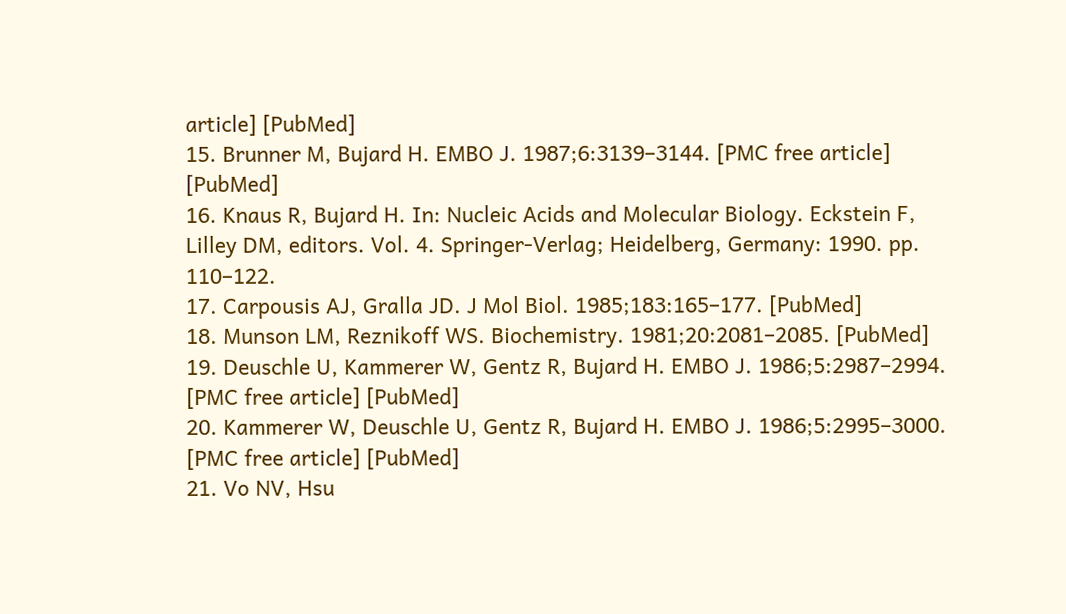article] [PubMed]
15. Brunner M, Bujard H. EMBO J. 1987;6:3139–3144. [PMC free article] [PubMed]
16. Knaus R, Bujard H. In: Nucleic Acids and Molecular Biology. Eckstein F, Lilley DM, editors. Vol. 4. Springer-Verlag; Heidelberg, Germany: 1990. pp. 110–122.
17. Carpousis AJ, Gralla JD. J Mol Biol. 1985;183:165–177. [PubMed]
18. Munson LM, Reznikoff WS. Biochemistry. 1981;20:2081–2085. [PubMed]
19. Deuschle U, Kammerer W, Gentz R, Bujard H. EMBO J. 1986;5:2987–2994. [PMC free article] [PubMed]
20. Kammerer W, Deuschle U, Gentz R, Bujard H. EMBO J. 1986;5:2995–3000. [PMC free article] [PubMed]
21. Vo NV, Hsu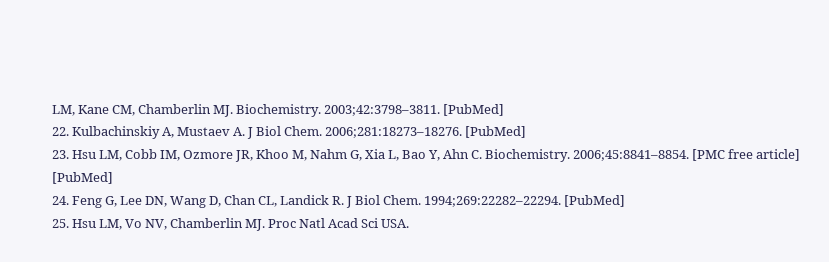LM, Kane CM, Chamberlin MJ. Biochemistry. 2003;42:3798–3811. [PubMed]
22. Kulbachinskiy A, Mustaev A. J Biol Chem. 2006;281:18273–18276. [PubMed]
23. Hsu LM, Cobb IM, Ozmore JR, Khoo M, Nahm G, Xia L, Bao Y, Ahn C. Biochemistry. 2006;45:8841–8854. [PMC free article] [PubMed]
24. Feng G, Lee DN, Wang D, Chan CL, Landick R. J Biol Chem. 1994;269:22282–22294. [PubMed]
25. Hsu LM, Vo NV, Chamberlin MJ. Proc Natl Acad Sci USA.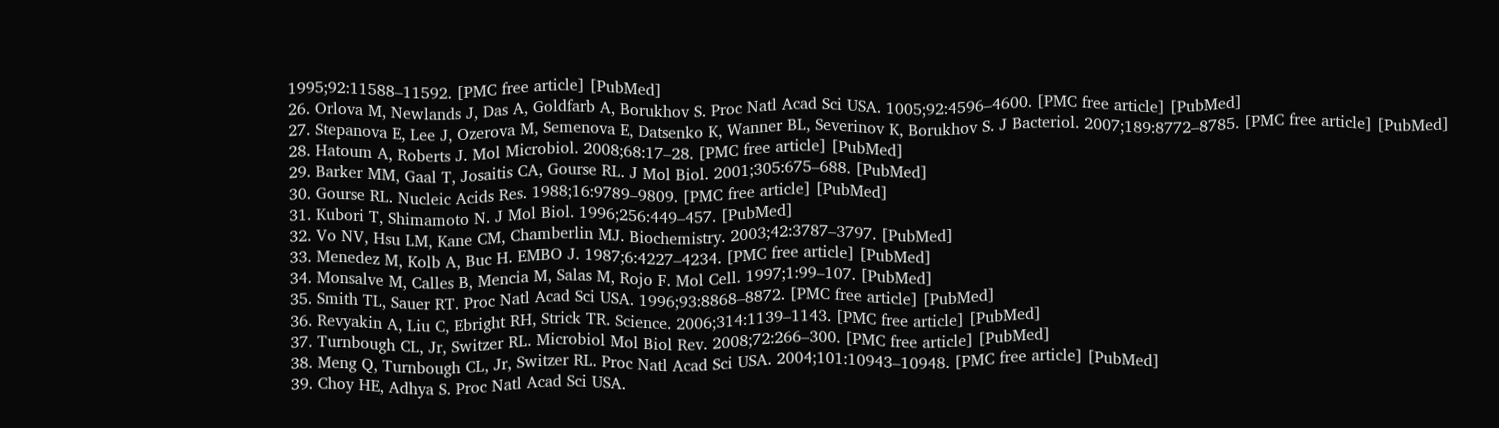1995;92:11588–11592. [PMC free article] [PubMed]
26. Orlova M, Newlands J, Das A, Goldfarb A, Borukhov S. Proc Natl Acad Sci USA. 1005;92:4596–4600. [PMC free article] [PubMed]
27. Stepanova E, Lee J, Ozerova M, Semenova E, Datsenko K, Wanner BL, Severinov K, Borukhov S. J Bacteriol. 2007;189:8772–8785. [PMC free article] [PubMed]
28. Hatoum A, Roberts J. Mol Microbiol. 2008;68:17–28. [PMC free article] [PubMed]
29. Barker MM, Gaal T, Josaitis CA, Gourse RL. J Mol Biol. 2001;305:675–688. [PubMed]
30. Gourse RL. Nucleic Acids Res. 1988;16:9789–9809. [PMC free article] [PubMed]
31. Kubori T, Shimamoto N. J Mol Biol. 1996;256:449–457. [PubMed]
32. Vo NV, Hsu LM, Kane CM, Chamberlin MJ. Biochemistry. 2003;42:3787–3797. [PubMed]
33. Menedez M, Kolb A, Buc H. EMBO J. 1987;6:4227–4234. [PMC free article] [PubMed]
34. Monsalve M, Calles B, Mencia M, Salas M, Rojo F. Mol Cell. 1997;1:99–107. [PubMed]
35. Smith TL, Sauer RT. Proc Natl Acad Sci USA. 1996;93:8868–8872. [PMC free article] [PubMed]
36. Revyakin A, Liu C, Ebright RH, Strick TR. Science. 2006;314:1139–1143. [PMC free article] [PubMed]
37. Turnbough CL, Jr, Switzer RL. Microbiol Mol Biol Rev. 2008;72:266–300. [PMC free article] [PubMed]
38. Meng Q, Turnbough CL, Jr, Switzer RL. Proc Natl Acad Sci USA. 2004;101:10943–10948. [PMC free article] [PubMed]
39. Choy HE, Adhya S. Proc Natl Acad Sci USA.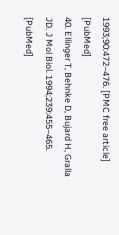1993;90:472–476. [PMC free article] [PubMed]
40. Ellinger T, Behnke D, Bujard H, Gralla JD. J Mol Biol. 1994;239:455–465. [PubMed]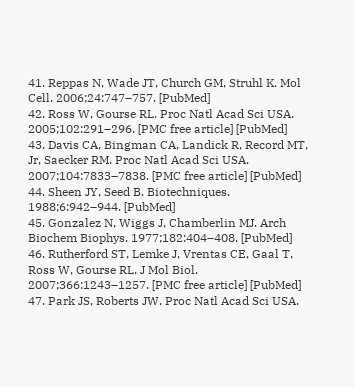41. Reppas N, Wade JT, Church GM, Struhl K. Mol Cell. 2006;24:747–757. [PubMed]
42. Ross W, Gourse RL. Proc Natl Acad Sci USA. 2005;102:291–296. [PMC free article] [PubMed]
43. Davis CA, Bingman CA, Landick R, Record MT, Jr, Saecker RM. Proc Natl Acad Sci USA. 2007;104:7833–7838. [PMC free article] [PubMed]
44. Sheen JY, Seed B. Biotechniques. 1988;6:942–944. [PubMed]
45. Gonzalez N, Wiggs J, Chamberlin MJ. Arch Biochem Biophys. 1977;182:404–408. [PubMed]
46. Rutherford ST, Lemke J, Vrentas CE, Gaal T, Ross W, Gourse RL. J Mol Biol. 2007;366:1243–1257. [PMC free article] [PubMed]
47. Park JS, Roberts JW. Proc Natl Acad Sci USA.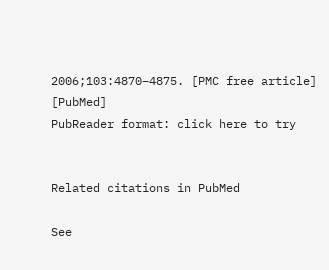2006;103:4870–4875. [PMC free article] [PubMed]
PubReader format: click here to try


Related citations in PubMed

See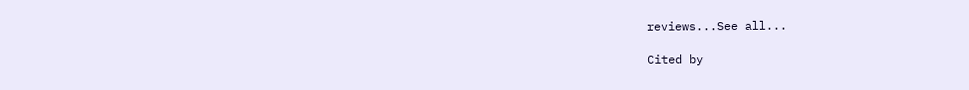reviews...See all...

Cited by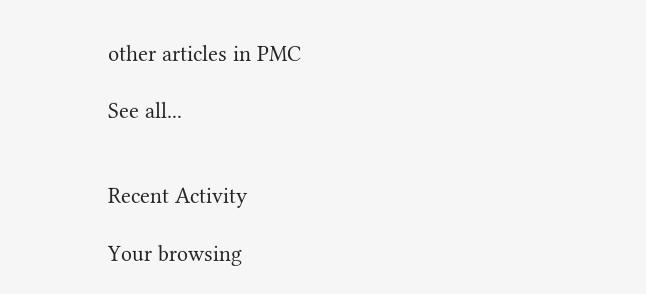other articles in PMC

See all...


Recent Activity

Your browsing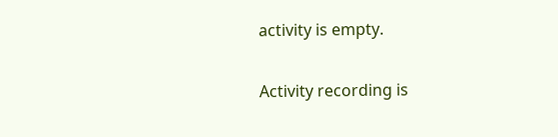activity is empty.

Activity recording is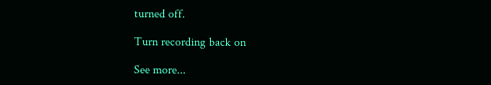turned off.

Turn recording back on

See more...